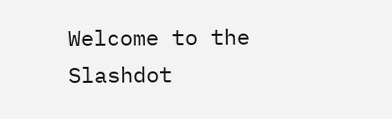Welcome to the Slashdot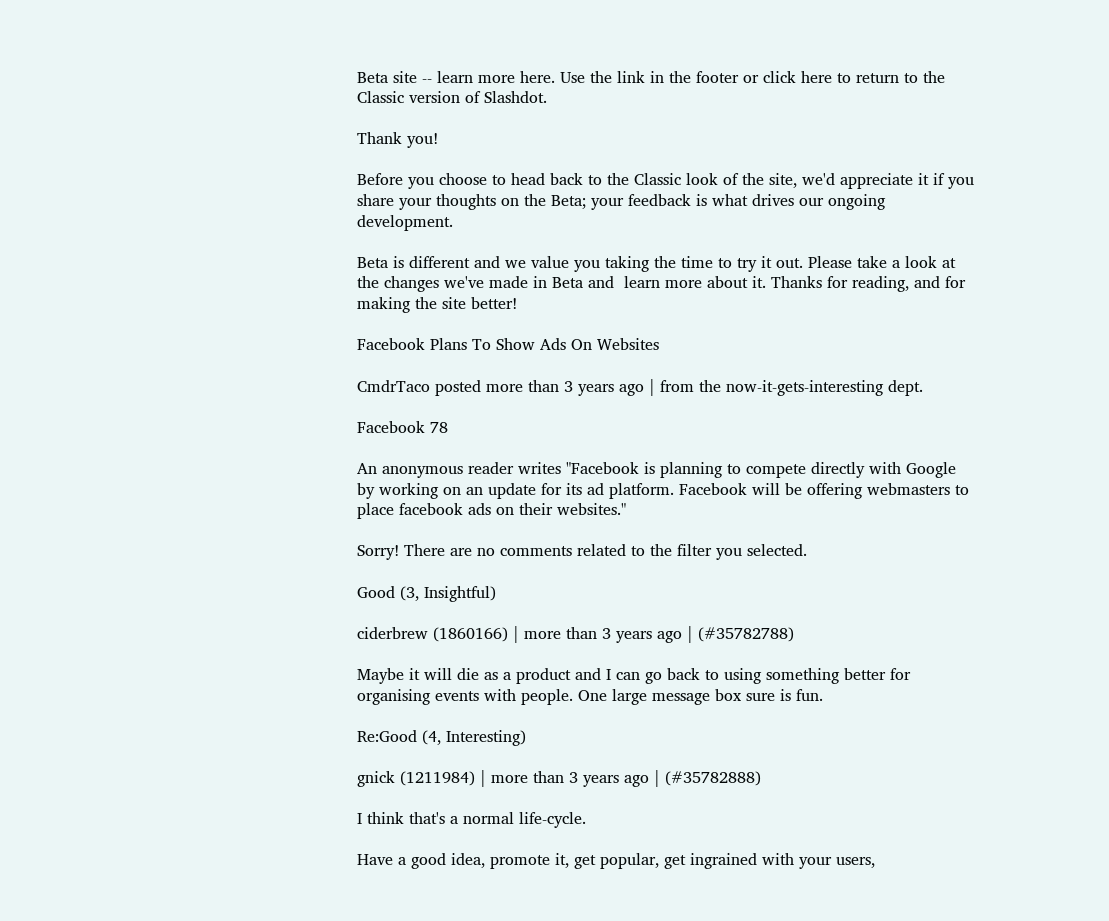Beta site -- learn more here. Use the link in the footer or click here to return to the Classic version of Slashdot.

Thank you!

Before you choose to head back to the Classic look of the site, we'd appreciate it if you share your thoughts on the Beta; your feedback is what drives our ongoing development.

Beta is different and we value you taking the time to try it out. Please take a look at the changes we've made in Beta and  learn more about it. Thanks for reading, and for making the site better!

Facebook Plans To Show Ads On Websites

CmdrTaco posted more than 3 years ago | from the now-it-gets-interesting dept.

Facebook 78

An anonymous reader writes "Facebook is planning to compete directly with Google by working on an update for its ad platform. Facebook will be offering webmasters to place facebook ads on their websites."

Sorry! There are no comments related to the filter you selected.

Good (3, Insightful)

ciderbrew (1860166) | more than 3 years ago | (#35782788)

Maybe it will die as a product and I can go back to using something better for organising events with people. One large message box sure is fun.

Re:Good (4, Interesting)

gnick (1211984) | more than 3 years ago | (#35782888)

I think that's a normal life-cycle.

Have a good idea, promote it, get popular, get ingrained with your users,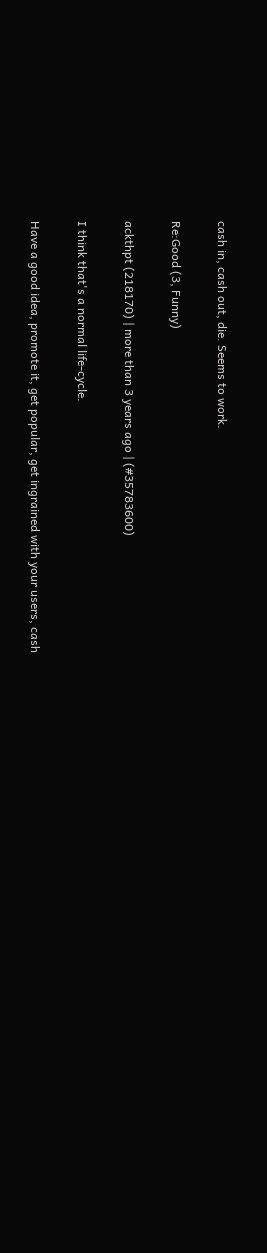cash in, cash out, die. Seems to work.

Re:Good (3, Funny)

ackthpt (218170) | more than 3 years ago | (#35783600)

I think that's a normal life-cycle.

Have a good idea, promote it, get popular, get ingrained with your users, cash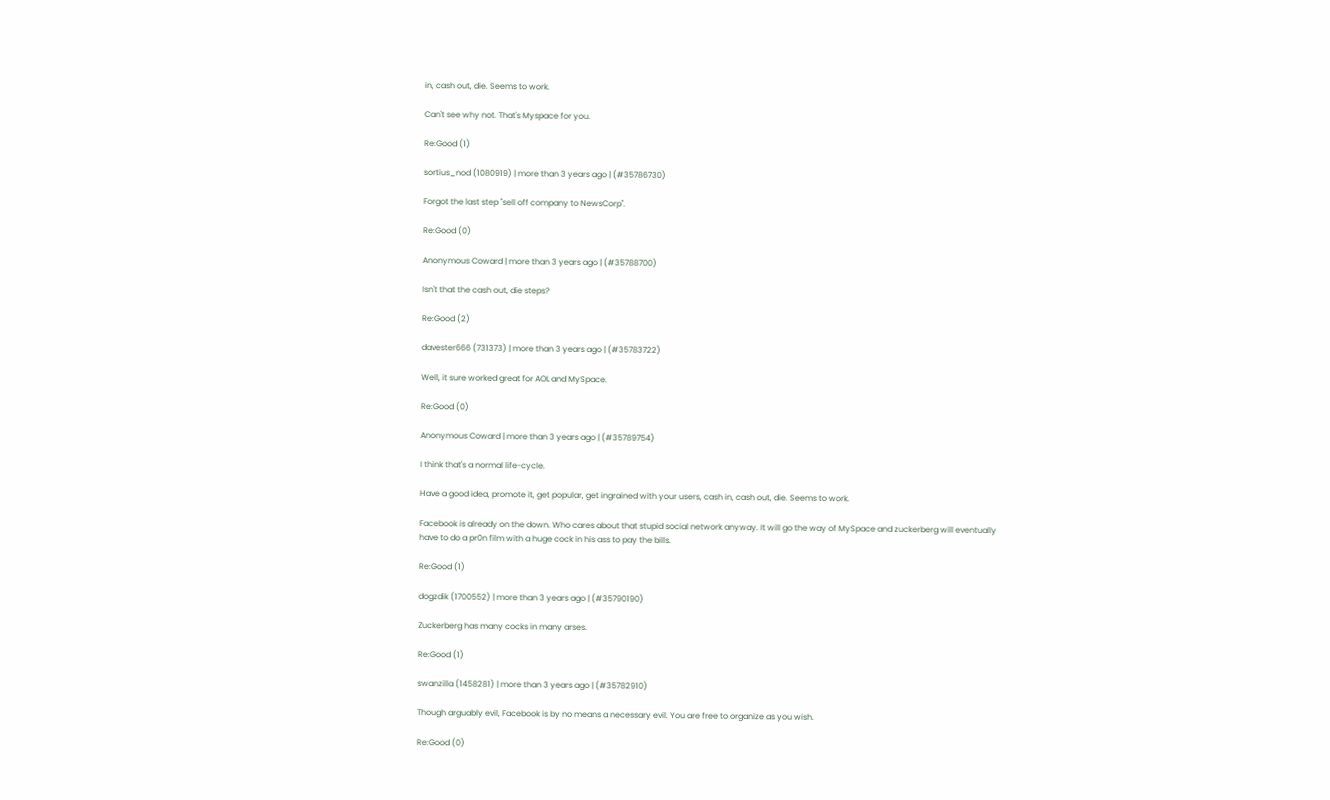in, cash out, die. Seems to work.

Can't see why not. That's Myspace for you.

Re:Good (1)

sortius_nod (1080919) | more than 3 years ago | (#35786730)

Forgot the last step "sell off company to NewsCorp".

Re:Good (0)

Anonymous Coward | more than 3 years ago | (#35788700)

Isn't that the cash out, die steps?

Re:Good (2)

davester666 (731373) | more than 3 years ago | (#35783722)

Well, it sure worked great for AOL and MySpace.

Re:Good (0)

Anonymous Coward | more than 3 years ago | (#35789754)

I think that's a normal life-cycle.

Have a good idea, promote it, get popular, get ingrained with your users, cash in, cash out, die. Seems to work.

Facebook is already on the down. Who cares about that stupid social network anyway. It will go the way of MySpace and zuckerberg will eventually have to do a pr0n film with a huge cock in his ass to pay the bills.

Re:Good (1)

dogzdik (1700552) | more than 3 years ago | (#35790190)

Zuckerberg has many cocks in many arses.

Re:Good (1)

swanzilla (1458281) | more than 3 years ago | (#35782910)

Though arguably evil, Facebook is by no means a necessary evil. You are free to organize as you wish.

Re:Good (0)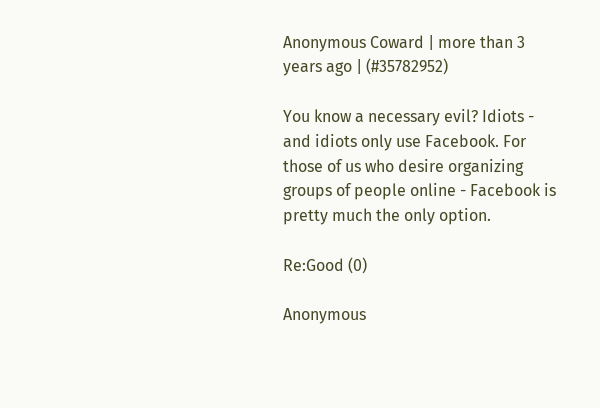Anonymous Coward | more than 3 years ago | (#35782952)

You know a necessary evil? Idiots - and idiots only use Facebook. For those of us who desire organizing groups of people online - Facebook is pretty much the only option.

Re:Good (0)

Anonymous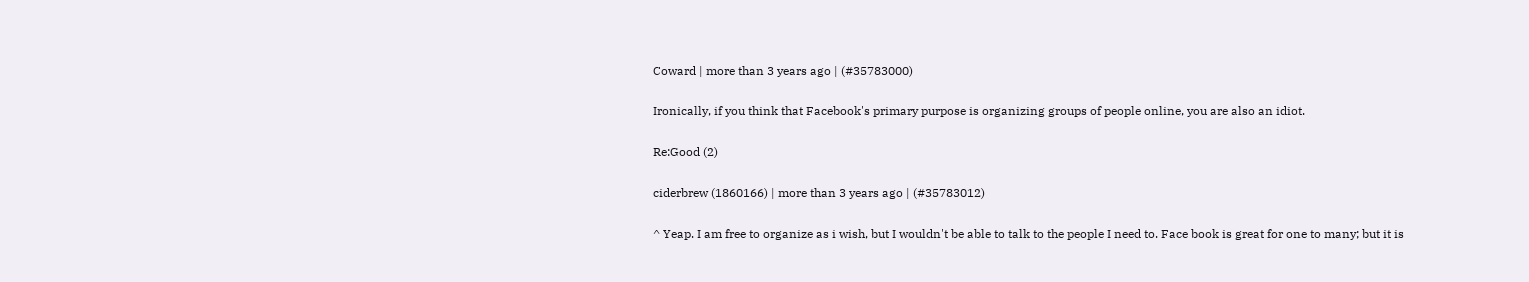Coward | more than 3 years ago | (#35783000)

Ironically, if you think that Facebook's primary purpose is organizing groups of people online, you are also an idiot.

Re:Good (2)

ciderbrew (1860166) | more than 3 years ago | (#35783012)

^ Yeap. I am free to organize as i wish, but I wouldn't be able to talk to the people I need to. Face book is great for one to many; but it is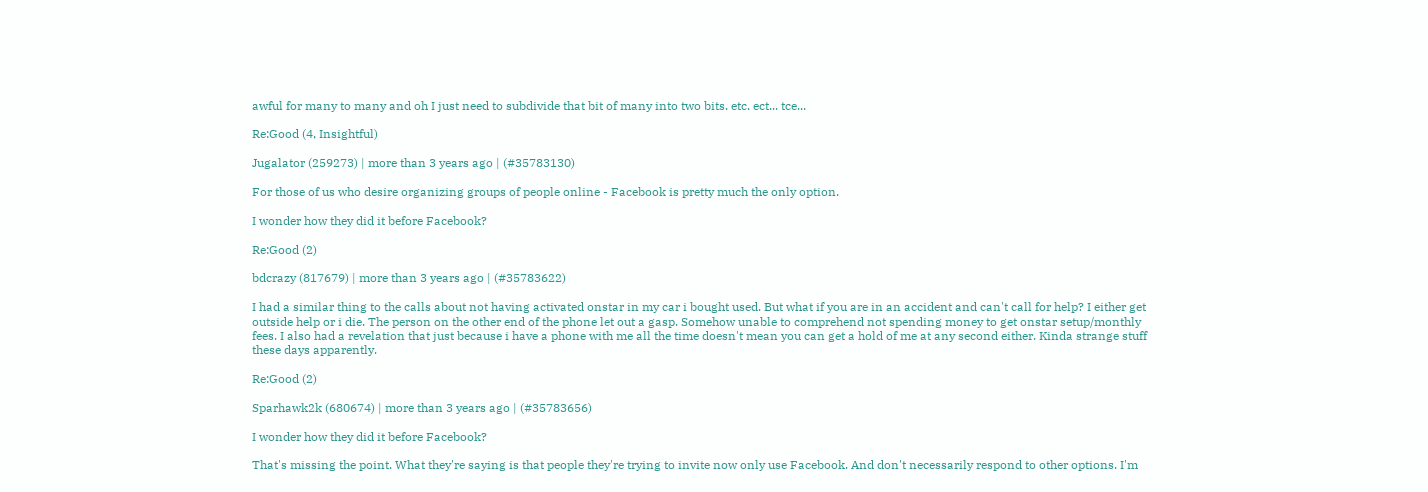awful for many to many and oh I just need to subdivide that bit of many into two bits. etc. ect... tce...

Re:Good (4, Insightful)

Jugalator (259273) | more than 3 years ago | (#35783130)

For those of us who desire organizing groups of people online - Facebook is pretty much the only option.

I wonder how they did it before Facebook?

Re:Good (2)

bdcrazy (817679) | more than 3 years ago | (#35783622)

I had a similar thing to the calls about not having activated onstar in my car i bought used. But what if you are in an accident and can't call for help? I either get outside help or i die. The person on the other end of the phone let out a gasp. Somehow unable to comprehend not spending money to get onstar setup/monthly fees. I also had a revelation that just because i have a phone with me all the time doesn't mean you can get a hold of me at any second either. Kinda strange stuff these days apparently.

Re:Good (2)

Sparhawk2k (680674) | more than 3 years ago | (#35783656)

I wonder how they did it before Facebook?

That's missing the point. What they're saying is that people they're trying to invite now only use Facebook. And don't necessarily respond to other options. I'm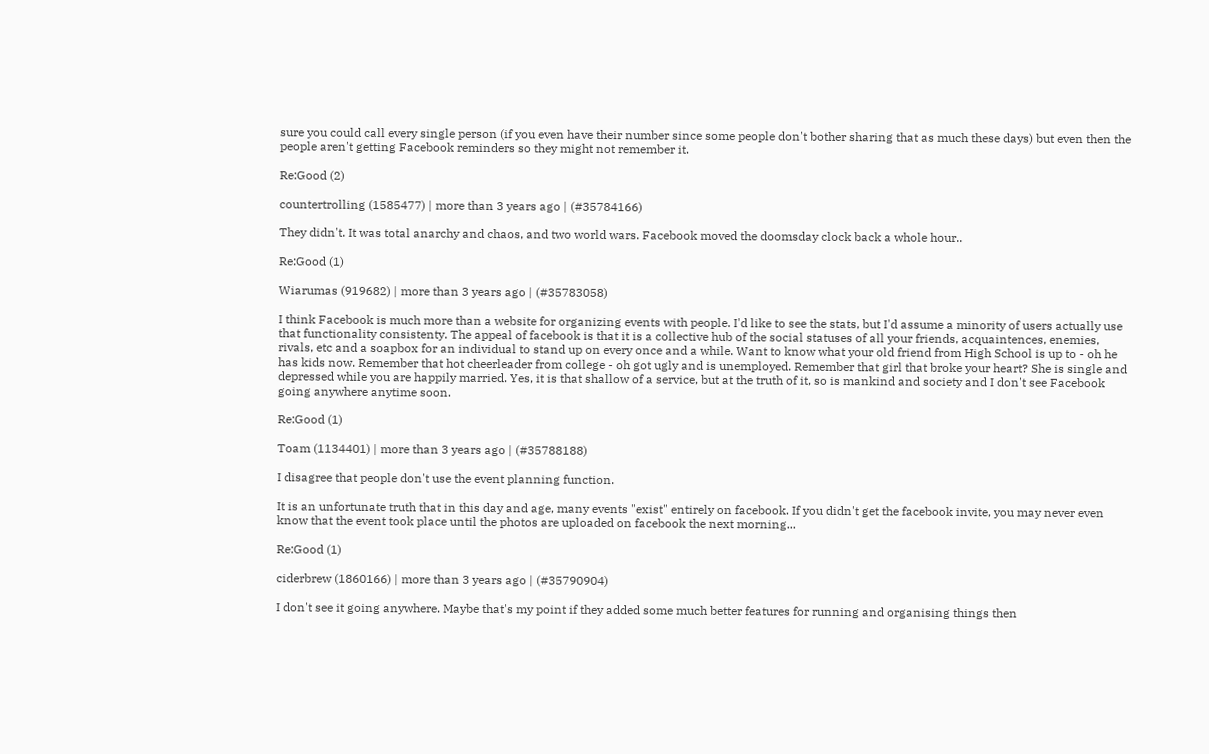sure you could call every single person (if you even have their number since some people don't bother sharing that as much these days) but even then the people aren't getting Facebook reminders so they might not remember it.

Re:Good (2)

countertrolling (1585477) | more than 3 years ago | (#35784166)

They didn't. It was total anarchy and chaos, and two world wars. Facebook moved the doomsday clock back a whole hour..

Re:Good (1)

Wiarumas (919682) | more than 3 years ago | (#35783058)

I think Facebook is much more than a website for organizing events with people. I'd like to see the stats, but I'd assume a minority of users actually use that functionality consistenty. The appeal of facebook is that it is a collective hub of the social statuses of all your friends, acquaintences, enemies, rivals, etc and a soapbox for an individual to stand up on every once and a while. Want to know what your old friend from High School is up to - oh he has kids now. Remember that hot cheerleader from college - oh got ugly and is unemployed. Remember that girl that broke your heart? She is single and depressed while you are happily married. Yes, it is that shallow of a service, but at the truth of it, so is mankind and society and I don't see Facebook going anywhere anytime soon.

Re:Good (1)

Toam (1134401) | more than 3 years ago | (#35788188)

I disagree that people don't use the event planning function.

It is an unfortunate truth that in this day and age, many events "exist" entirely on facebook. If you didn't get the facebook invite, you may never even know that the event took place until the photos are uploaded on facebook the next morning...

Re:Good (1)

ciderbrew (1860166) | more than 3 years ago | (#35790904)

I don't see it going anywhere. Maybe that's my point if they added some much better features for running and organising things then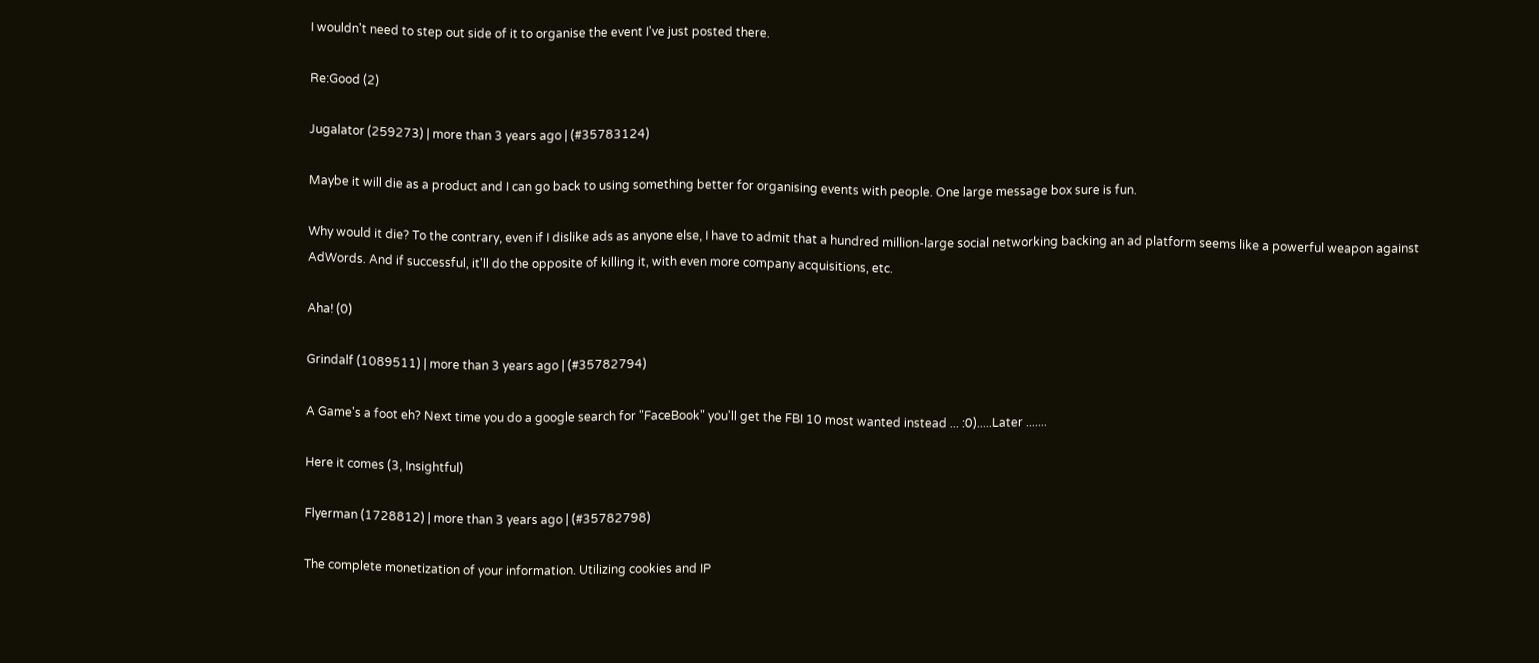I wouldn't need to step out side of it to organise the event I've just posted there.

Re:Good (2)

Jugalator (259273) | more than 3 years ago | (#35783124)

Maybe it will die as a product and I can go back to using something better for organising events with people. One large message box sure is fun.

Why would it die? To the contrary, even if I dislike ads as anyone else, I have to admit that a hundred million-large social networking backing an ad platform seems like a powerful weapon against AdWords. And if successful, it'll do the opposite of killing it, with even more company acquisitions, etc.

Aha! (0)

Grindalf (1089511) | more than 3 years ago | (#35782794)

A Game's a foot eh? Next time you do a google search for "FaceBook" you'll get the FBI 10 most wanted instead ... :0).....Later .......

Here it comes (3, Insightful)

Flyerman (1728812) | more than 3 years ago | (#35782798)

The complete monetization of your information. Utilizing cookies and IP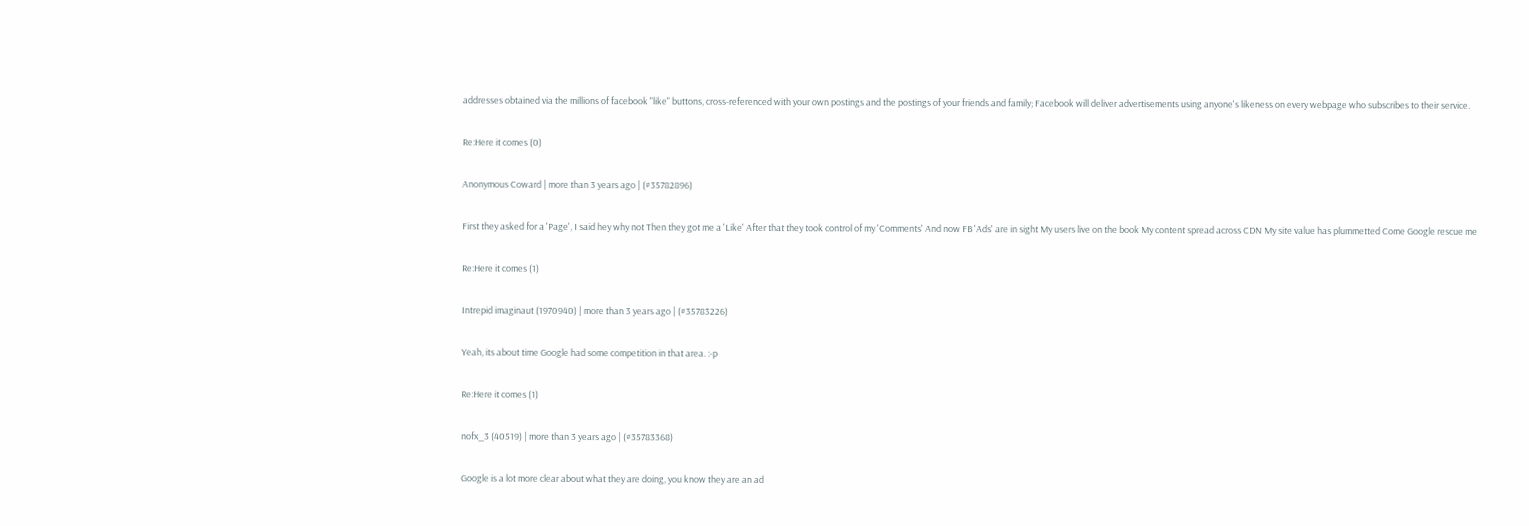addresses obtained via the millions of facebook "like" buttons, cross-referenced with your own postings and the postings of your friends and family; Facebook will deliver advertisements using anyone's likeness on every webpage who subscribes to their service.

Re:Here it comes (0)

Anonymous Coward | more than 3 years ago | (#35782896)

First they asked for a 'Page', I said hey why not Then they got me a 'Like' After that they took control of my 'Comments' And now FB 'Ads' are in sight My users live on the book My content spread across CDN My site value has plummetted Come Google rescue me

Re:Here it comes (1)

Intrepid imaginaut (1970940) | more than 3 years ago | (#35783226)

Yeah, its about time Google had some competition in that area. :-p

Re:Here it comes (1)

nofx_3 (40519) | more than 3 years ago | (#35783368)

Google is a lot more clear about what they are doing, you know they are an ad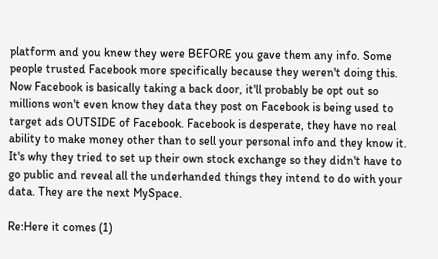platform and you knew they were BEFORE you gave them any info. Some people trusted Facebook more specifically because they weren't doing this. Now Facebook is basically taking a back door, it'll probably be opt out so millions won't even know they data they post on Facebook is being used to target ads OUTSIDE of Facebook. Facebook is desperate, they have no real ability to make money other than to sell your personal info and they know it. It's why they tried to set up their own stock exchange so they didn't have to go public and reveal all the underhanded things they intend to do with your data. They are the next MySpace.

Re:Here it comes (1)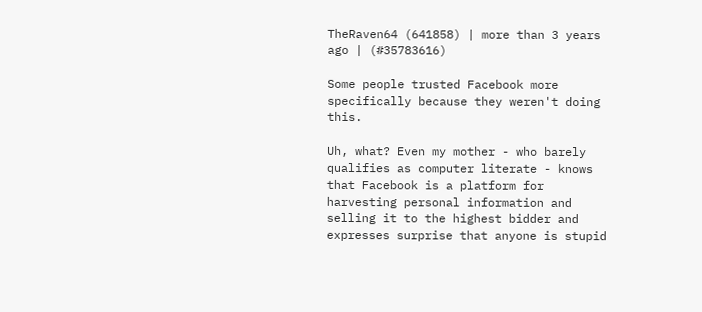TheRaven64 (641858) | more than 3 years ago | (#35783616)

Some people trusted Facebook more specifically because they weren't doing this.

Uh, what? Even my mother - who barely qualifies as computer literate - knows that Facebook is a platform for harvesting personal information and selling it to the highest bidder and expresses surprise that anyone is stupid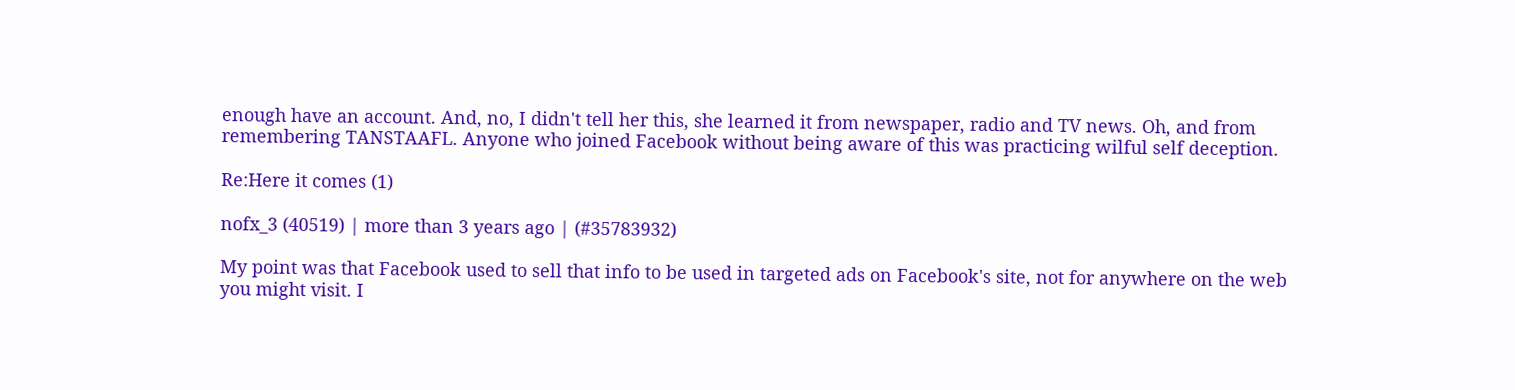enough have an account. And, no, I didn't tell her this, she learned it from newspaper, radio and TV news. Oh, and from remembering TANSTAAFL. Anyone who joined Facebook without being aware of this was practicing wilful self deception.

Re:Here it comes (1)

nofx_3 (40519) | more than 3 years ago | (#35783932)

My point was that Facebook used to sell that info to be used in targeted ads on Facebook's site, not for anywhere on the web you might visit. I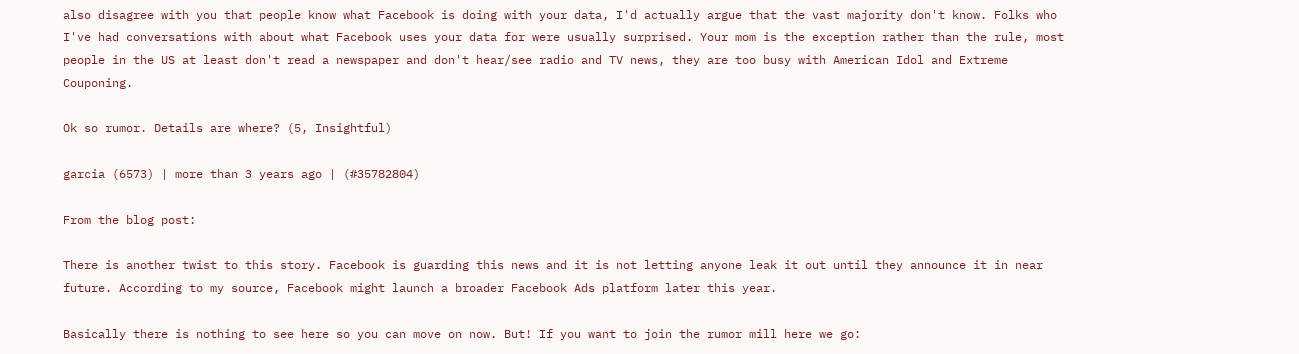also disagree with you that people know what Facebook is doing with your data, I'd actually argue that the vast majority don't know. Folks who I've had conversations with about what Facebook uses your data for were usually surprised. Your mom is the exception rather than the rule, most people in the US at least don't read a newspaper and don't hear/see radio and TV news, they are too busy with American Idol and Extreme Couponing.

Ok so rumor. Details are where? (5, Insightful)

garcia (6573) | more than 3 years ago | (#35782804)

From the blog post:

There is another twist to this story. Facebook is guarding this news and it is not letting anyone leak it out until they announce it in near future. According to my source, Facebook might launch a broader Facebook Ads platform later this year.

Basically there is nothing to see here so you can move on now. But! If you want to join the rumor mill here we go: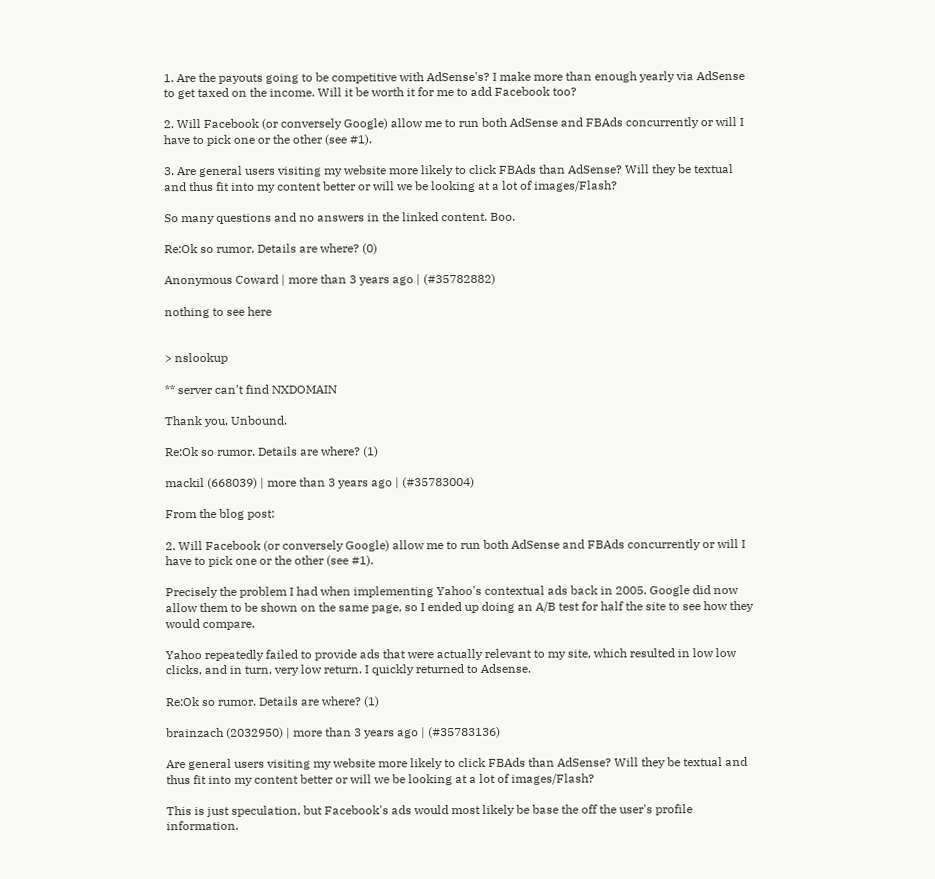1. Are the payouts going to be competitive with AdSense's? I make more than enough yearly via AdSense to get taxed on the income. Will it be worth it for me to add Facebook too?

2. Will Facebook (or conversely Google) allow me to run both AdSense and FBAds concurrently or will I have to pick one or the other (see #1).

3. Are general users visiting my website more likely to click FBAds than AdSense? Will they be textual and thus fit into my content better or will we be looking at a lot of images/Flash?

So many questions and no answers in the linked content. Boo.

Re:Ok so rumor. Details are where? (0)

Anonymous Coward | more than 3 years ago | (#35782882)

nothing to see here


> nslookup

** server can't find NXDOMAIN

Thank you, Unbound.

Re:Ok so rumor. Details are where? (1)

mackil (668039) | more than 3 years ago | (#35783004)

From the blog post:

2. Will Facebook (or conversely Google) allow me to run both AdSense and FBAds concurrently or will I have to pick one or the other (see #1).

Precisely the problem I had when implementing Yahoo's contextual ads back in 2005. Google did now allow them to be shown on the same page, so I ended up doing an A/B test for half the site to see how they would compare.

Yahoo repeatedly failed to provide ads that were actually relevant to my site, which resulted in low low clicks, and in turn, very low return. I quickly returned to Adsense.

Re:Ok so rumor. Details are where? (1)

brainzach (2032950) | more than 3 years ago | (#35783136)

Are general users visiting my website more likely to click FBAds than AdSense? Will they be textual and thus fit into my content better or will we be looking at a lot of images/Flash?

This is just speculation, but Facebook's ads would most likely be base the off the user's profile information.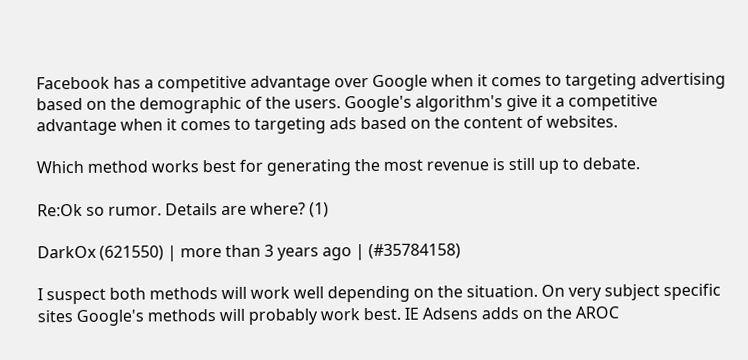Facebook has a competitive advantage over Google when it comes to targeting advertising based on the demographic of the users. Google's algorithm's give it a competitive advantage when it comes to targeting ads based on the content of websites.

Which method works best for generating the most revenue is still up to debate.

Re:Ok so rumor. Details are where? (1)

DarkOx (621550) | more than 3 years ago | (#35784158)

I suspect both methods will work well depending on the situation. On very subject specific sites Google's methods will probably work best. IE Adsens adds on the AROC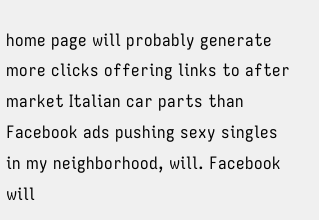home page will probably generate more clicks offering links to after market Italian car parts than Facebook ads pushing sexy singles in my neighborhood, will. Facebook will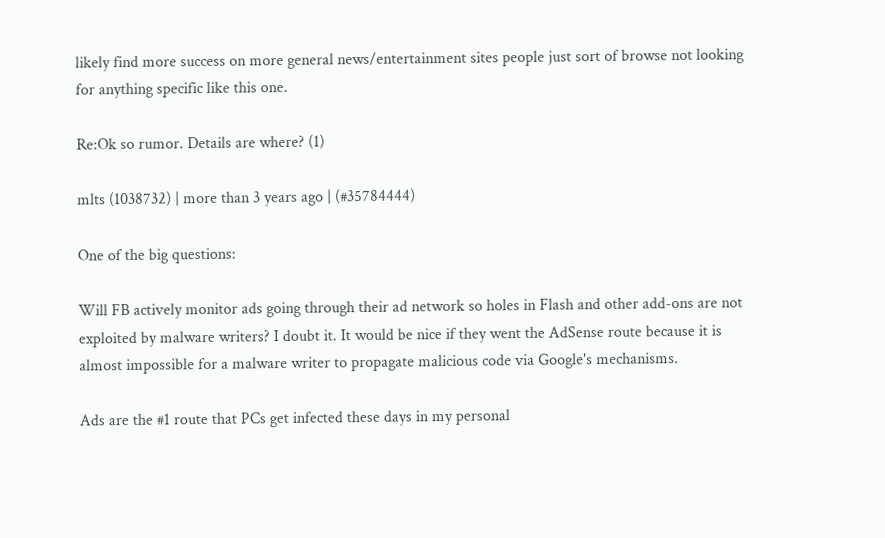likely find more success on more general news/entertainment sites people just sort of browse not looking for anything specific like this one.

Re:Ok so rumor. Details are where? (1)

mlts (1038732) | more than 3 years ago | (#35784444)

One of the big questions:

Will FB actively monitor ads going through their ad network so holes in Flash and other add-ons are not exploited by malware writers? I doubt it. It would be nice if they went the AdSense route because it is almost impossible for a malware writer to propagate malicious code via Google's mechanisms.

Ads are the #1 route that PCs get infected these days in my personal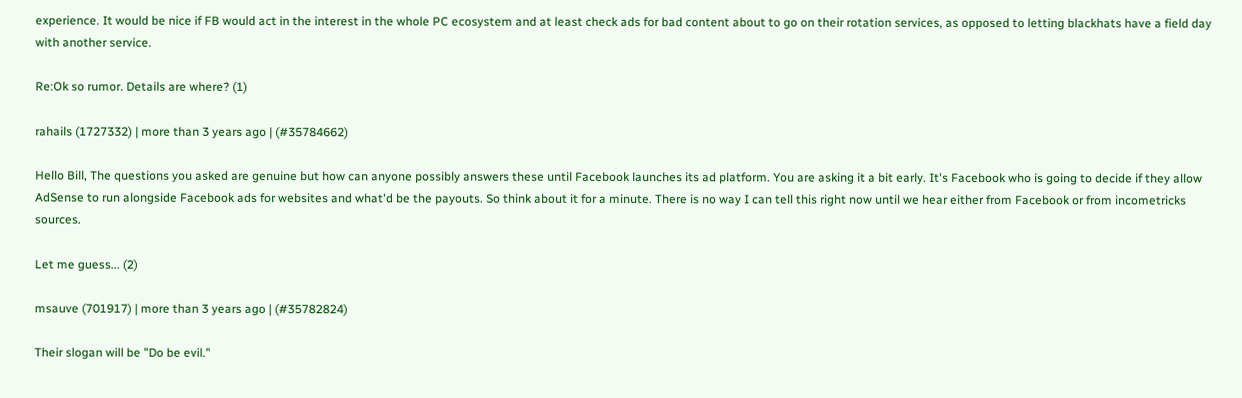experience. It would be nice if FB would act in the interest in the whole PC ecosystem and at least check ads for bad content about to go on their rotation services, as opposed to letting blackhats have a field day with another service.

Re:Ok so rumor. Details are where? (1)

rahails (1727332) | more than 3 years ago | (#35784662)

Hello Bill, The questions you asked are genuine but how can anyone possibly answers these until Facebook launches its ad platform. You are asking it a bit early. It's Facebook who is going to decide if they allow AdSense to run alongside Facebook ads for websites and what'd be the payouts. So think about it for a minute. There is no way I can tell this right now until we hear either from Facebook or from incometricks sources.

Let me guess... (2)

msauve (701917) | more than 3 years ago | (#35782824)

Their slogan will be "Do be evil."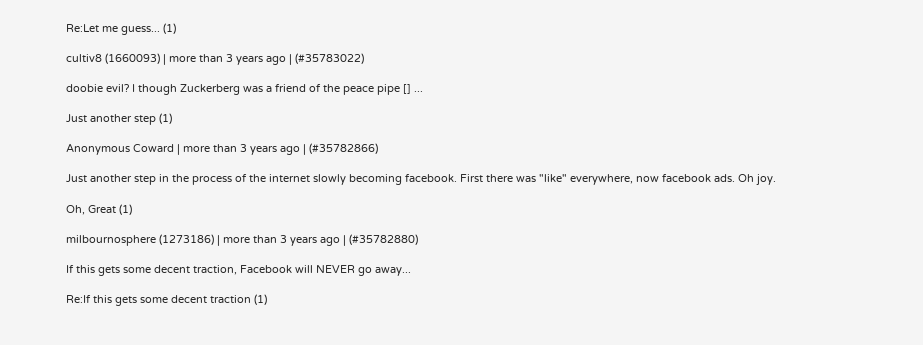Re:Let me guess... (1)

cultiv8 (1660093) | more than 3 years ago | (#35783022)

doobie evil? I though Zuckerberg was a friend of the peace pipe [] ...

Just another step (1)

Anonymous Coward | more than 3 years ago | (#35782866)

Just another step in the process of the internet slowly becoming facebook. First there was "like" everywhere, now facebook ads. Oh joy.

Oh, Great (1)

milbournosphere (1273186) | more than 3 years ago | (#35782880)

If this gets some decent traction, Facebook will NEVER go away...

Re:If this gets some decent traction (1)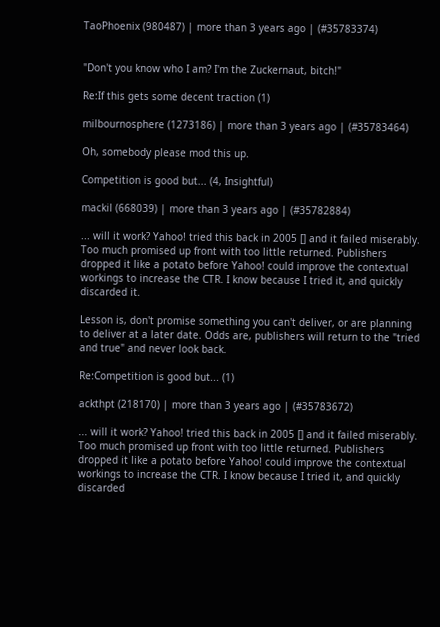TaoPhoenix (980487) | more than 3 years ago | (#35783374)


"Don't you know who I am? I'm the Zuckernaut, bitch!"

Re:If this gets some decent traction (1)

milbournosphere (1273186) | more than 3 years ago | (#35783464)

Oh, somebody please mod this up.

Competition is good but... (4, Insightful)

mackil (668039) | more than 3 years ago | (#35782884)

... will it work? Yahoo! tried this back in 2005 [] and it failed miserably. Too much promised up front with too little returned. Publishers dropped it like a potato before Yahoo! could improve the contextual workings to increase the CTR. I know because I tried it, and quickly discarded it.

Lesson is, don't promise something you can't deliver, or are planning to deliver at a later date. Odds are, publishers will return to the "tried and true" and never look back.

Re:Competition is good but... (1)

ackthpt (218170) | more than 3 years ago | (#35783672)

... will it work? Yahoo! tried this back in 2005 [] and it failed miserably. Too much promised up front with too little returned. Publishers dropped it like a potato before Yahoo! could improve the contextual workings to increase the CTR. I know because I tried it, and quickly discarded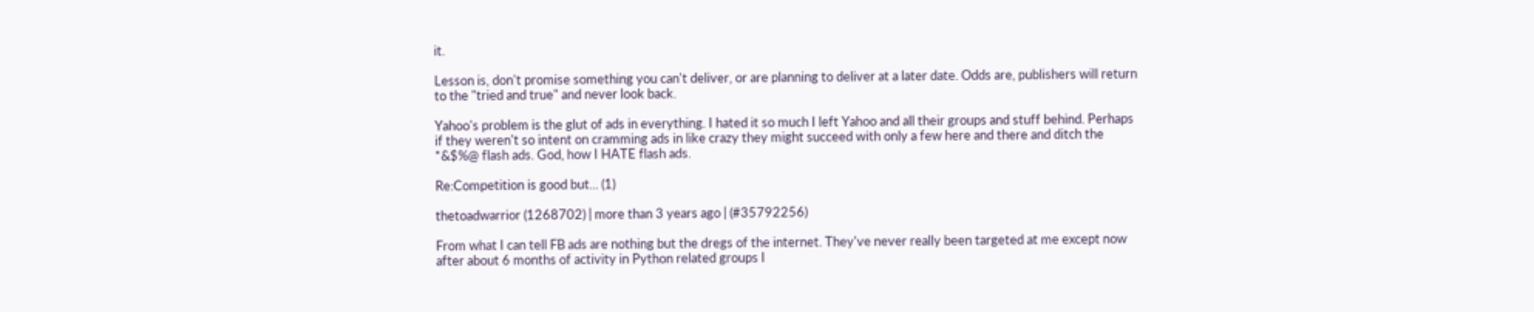it.

Lesson is, don't promise something you can't deliver, or are planning to deliver at a later date. Odds are, publishers will return to the "tried and true" and never look back.

Yahoo's problem is the glut of ads in everything. I hated it so much I left Yahoo and all their groups and stuff behind. Perhaps if they weren't so intent on cramming ads in like crazy they might succeed with only a few here and there and ditch the *&$%@ flash ads. God, how I HATE flash ads.

Re:Competition is good but... (1)

thetoadwarrior (1268702) | more than 3 years ago | (#35792256)

From what I can tell FB ads are nothing but the dregs of the internet. They've never really been targeted at me except now after about 6 months of activity in Python related groups I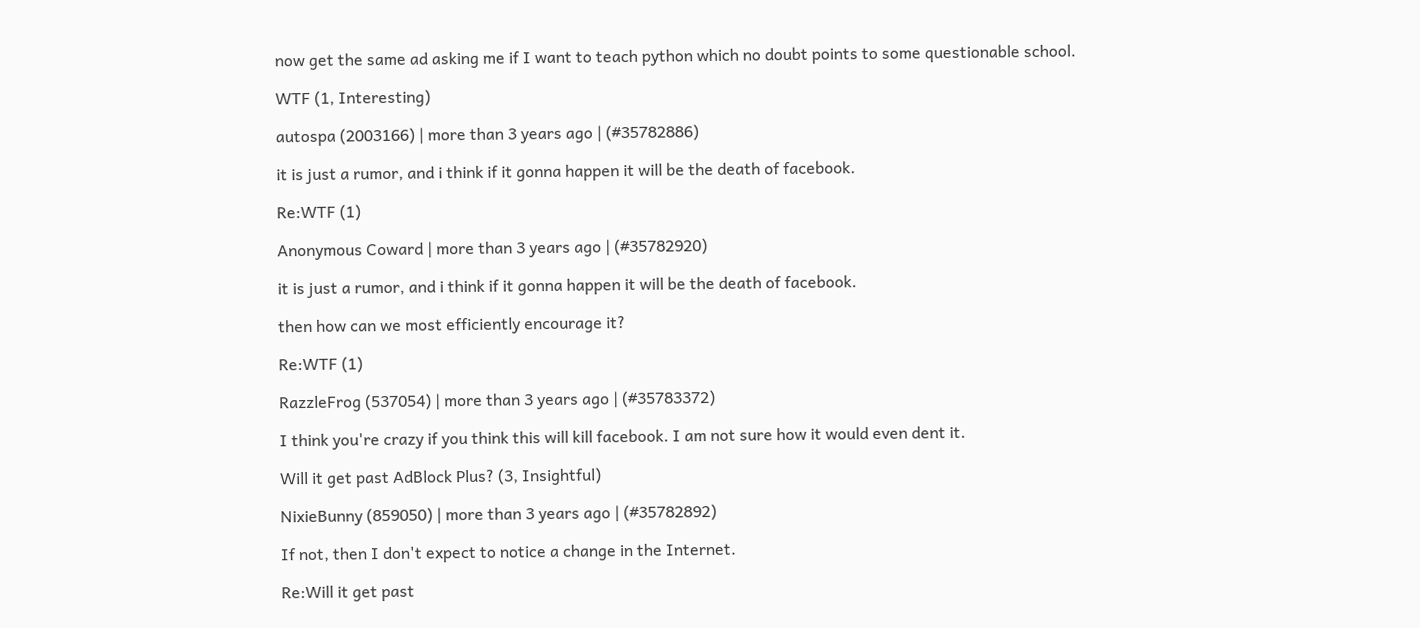now get the same ad asking me if I want to teach python which no doubt points to some questionable school.

WTF (1, Interesting)

autospa (2003166) | more than 3 years ago | (#35782886)

it is just a rumor, and i think if it gonna happen it will be the death of facebook.

Re:WTF (1)

Anonymous Coward | more than 3 years ago | (#35782920)

it is just a rumor, and i think if it gonna happen it will be the death of facebook.

then how can we most efficiently encourage it?

Re:WTF (1)

RazzleFrog (537054) | more than 3 years ago | (#35783372)

I think you're crazy if you think this will kill facebook. I am not sure how it would even dent it.

Will it get past AdBlock Plus? (3, Insightful)

NixieBunny (859050) | more than 3 years ago | (#35782892)

If not, then I don't expect to notice a change in the Internet.

Re:Will it get past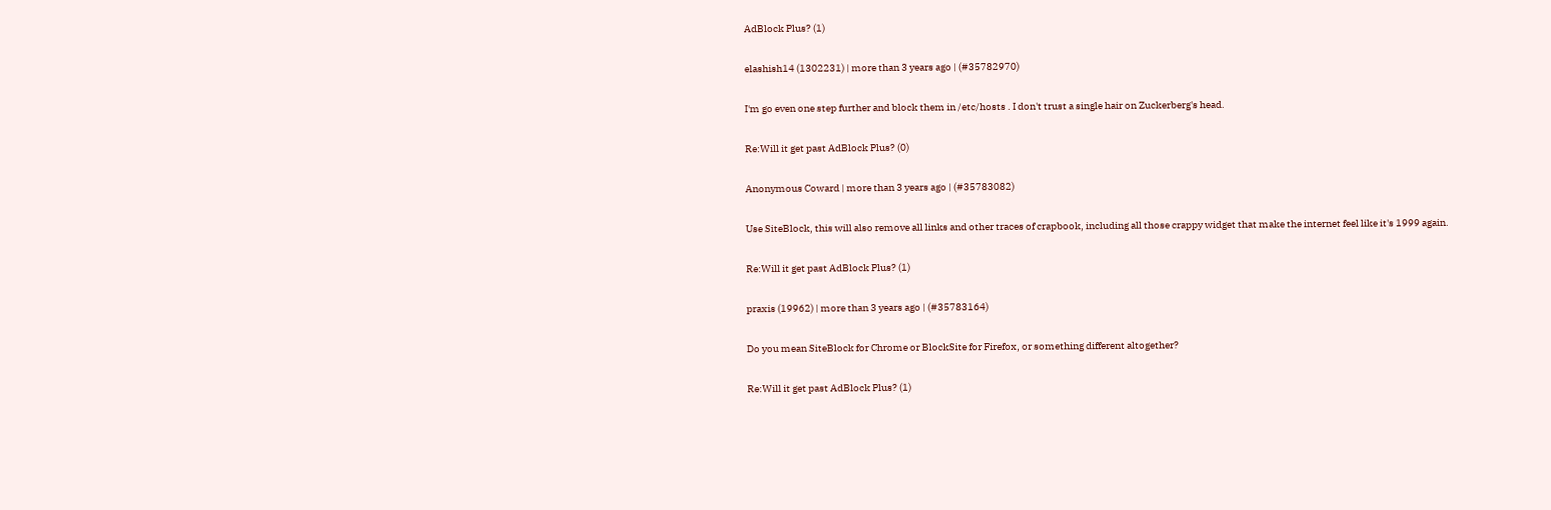AdBlock Plus? (1)

elashish14 (1302231) | more than 3 years ago | (#35782970)

I'm go even one step further and block them in /etc/hosts . I don't trust a single hair on Zuckerberg's head.

Re:Will it get past AdBlock Plus? (0)

Anonymous Coward | more than 3 years ago | (#35783082)

Use SiteBlock, this will also remove all links and other traces of crapbook, including all those crappy widget that make the internet feel like it's 1999 again.

Re:Will it get past AdBlock Plus? (1)

praxis (19962) | more than 3 years ago | (#35783164)

Do you mean SiteBlock for Chrome or BlockSite for Firefox, or something different altogether?

Re:Will it get past AdBlock Plus? (1)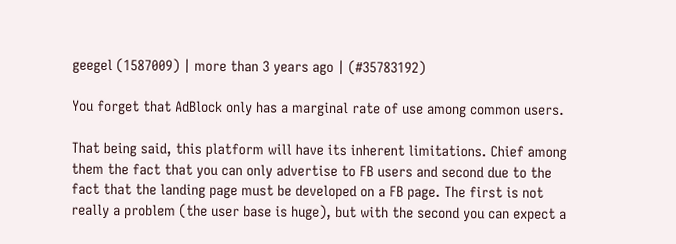geegel (1587009) | more than 3 years ago | (#35783192)

You forget that AdBlock only has a marginal rate of use among common users.

That being said, this platform will have its inherent limitations. Chief among them the fact that you can only advertise to FB users and second due to the fact that the landing page must be developed on a FB page. The first is not really a problem (the user base is huge), but with the second you can expect a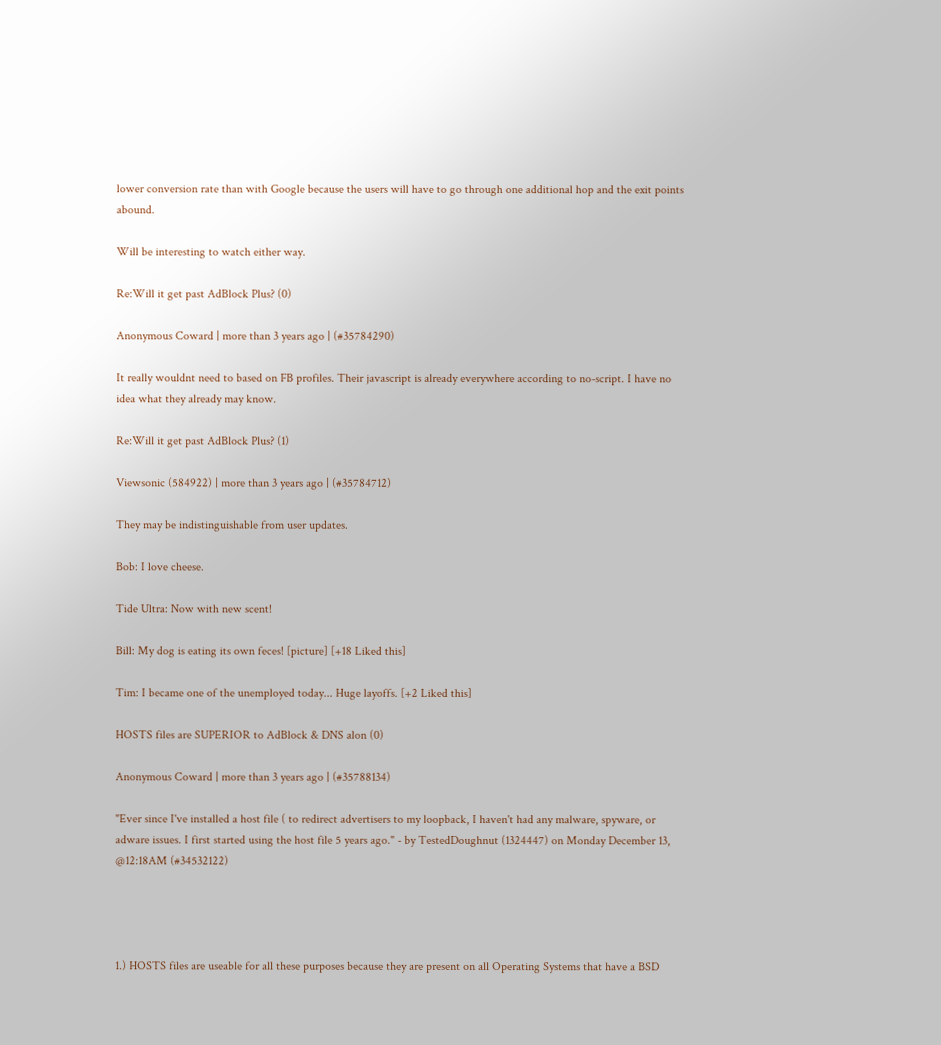lower conversion rate than with Google because the users will have to go through one additional hop and the exit points abound.

Will be interesting to watch either way.

Re:Will it get past AdBlock Plus? (0)

Anonymous Coward | more than 3 years ago | (#35784290)

It really wouldnt need to based on FB profiles. Their javascript is already everywhere according to no-script. I have no idea what they already may know.

Re:Will it get past AdBlock Plus? (1)

Viewsonic (584922) | more than 3 years ago | (#35784712)

They may be indistinguishable from user updates.

Bob: I love cheese.

Tide Ultra: Now with new scent!

Bill: My dog is eating its own feces! [picture] [+18 Liked this]

Tim: I became one of the unemployed today... Huge layoffs. [+2 Liked this]

HOSTS files are SUPERIOR to AdBlock & DNS alon (0)

Anonymous Coward | more than 3 years ago | (#35788134)

"Ever since I've installed a host file ( to redirect advertisers to my loopback, I haven't had any malware, spyware, or adware issues. I first started using the host file 5 years ago." - by TestedDoughnut (1324447) on Monday December 13, @12:18AM (#34532122)




1.) HOSTS files are useable for all these purposes because they are present on all Operating Systems that have a BSD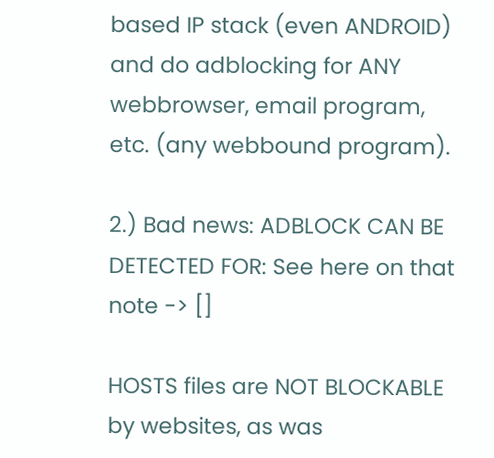based IP stack (even ANDROID) and do adblocking for ANY webbrowser, email program, etc. (any webbound program).

2.) Bad news: ADBLOCK CAN BE DETECTED FOR: See here on that note -> []

HOSTS files are NOT BLOCKABLE by websites, as was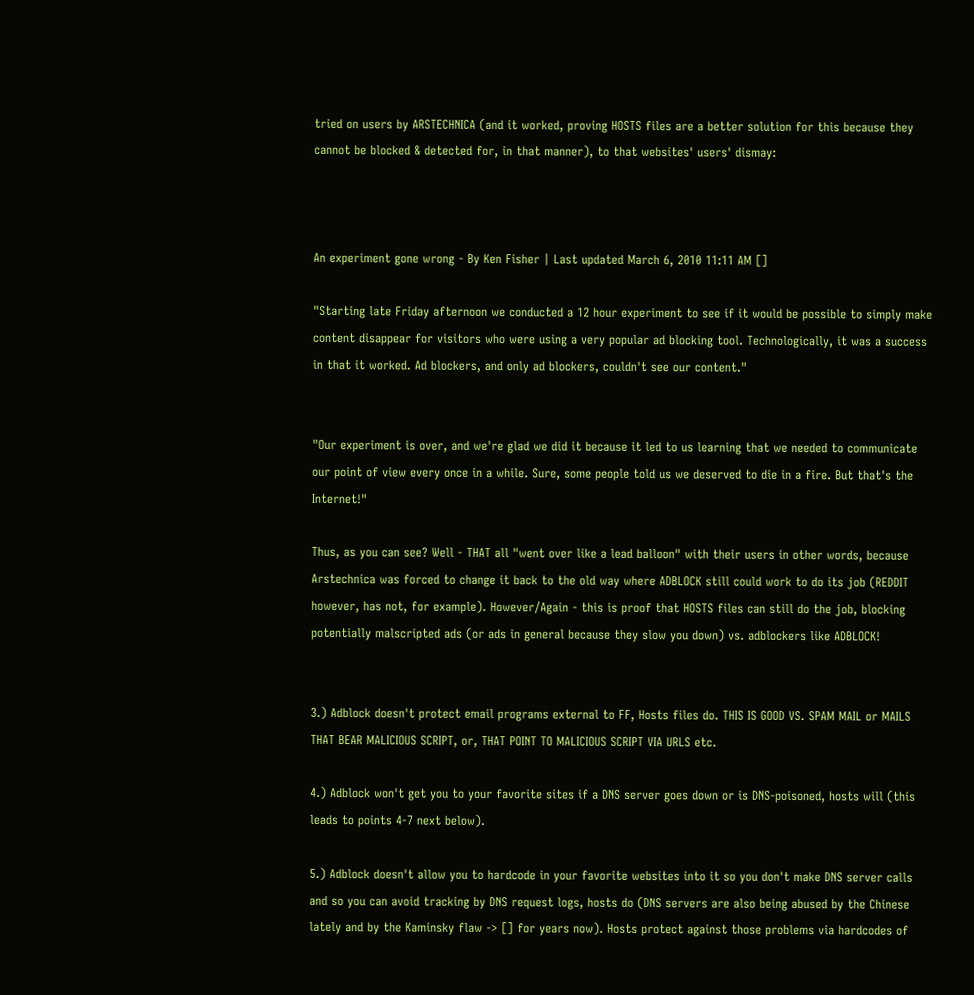tried on users by ARSTECHNICA (and it worked, proving HOSTS files are a better solution for this because they cannot be blocked & detected for, in that manner), to that websites' users' dismay:



An experiment gone wrong - By Ken Fisher | Last updated March 6, 2010 11:11 AM []

"Starting late Friday afternoon we conducted a 12 hour experiment to see if it would be possible to simply make content disappear for visitors who were using a very popular ad blocking tool. Technologically, it was a success in that it worked. Ad blockers, and only ad blockers, couldn't see our content."


"Our experiment is over, and we're glad we did it because it led to us learning that we needed to communicate our point of view every once in a while. Sure, some people told us we deserved to die in a fire. But that's the Internet!"

Thus, as you can see? Well - THAT all "went over like a lead balloon" with their users in other words, because Arstechnica was forced to change it back to the old way where ADBLOCK still could work to do its job (REDDIT however, has not, for example). However/Again - this is proof that HOSTS files can still do the job, blocking potentially malscripted ads (or ads in general because they slow you down) vs. adblockers like ADBLOCK!


3.) Adblock doesn't protect email programs external to FF, Hosts files do. THIS IS GOOD VS. SPAM MAIL or MAILS THAT BEAR MALICIOUS SCRIPT, or, THAT POINT TO MALICIOUS SCRIPT VIA URLS etc.

4.) Adblock won't get you to your favorite sites if a DNS server goes down or is DNS-poisoned, hosts will (this leads to points 4-7 next below).

5.) Adblock doesn't allow you to hardcode in your favorite websites into it so you don't make DNS server calls and so you can avoid tracking by DNS request logs, hosts do (DNS servers are also being abused by the Chinese lately and by the Kaminsky flaw -> [] for years now). Hosts protect against those problems via hardcodes of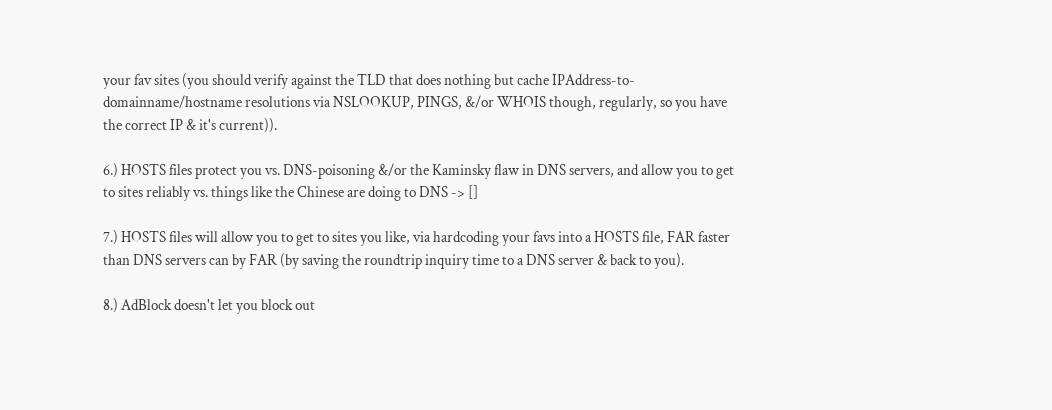your fav sites (you should verify against the TLD that does nothing but cache IPAddress-to-domainname/hostname resolutions via NSLOOKUP, PINGS, &/or WHOIS though, regularly, so you have the correct IP & it's current)).

6.) HOSTS files protect you vs. DNS-poisoning &/or the Kaminsky flaw in DNS servers, and allow you to get to sites reliably vs. things like the Chinese are doing to DNS -> []

7.) HOSTS files will allow you to get to sites you like, via hardcoding your favs into a HOSTS file, FAR faster than DNS servers can by FAR (by saving the roundtrip inquiry time to a DNS server & back to you).

8.) AdBlock doesn't let you block out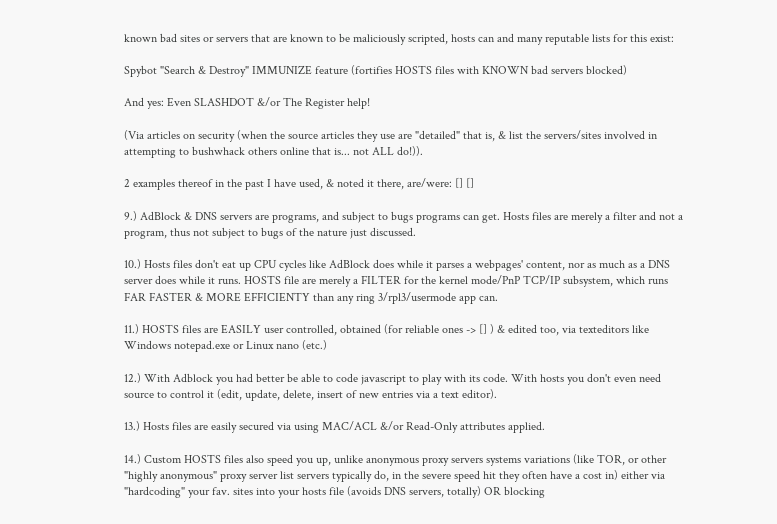known bad sites or servers that are known to be maliciously scripted, hosts can and many reputable lists for this exist:

Spybot "Search & Destroy" IMMUNIZE feature (fortifies HOSTS files with KNOWN bad servers blocked)

And yes: Even SLASHDOT &/or The Register help!

(Via articles on security (when the source articles they use are "detailed" that is, & list the servers/sites involved in attempting to bushwhack others online that is... not ALL do!)).

2 examples thereof in the past I have used, & noted it there, are/were: [] []

9.) AdBlock & DNS servers are programs, and subject to bugs programs can get. Hosts files are merely a filter and not a program, thus not subject to bugs of the nature just discussed.

10.) Hosts files don't eat up CPU cycles like AdBlock does while it parses a webpages' content, nor as much as a DNS server does while it runs. HOSTS file are merely a FILTER for the kernel mode/PnP TCP/IP subsystem, which runs FAR FASTER & MORE EFFICIENTY than any ring 3/rpl3/usermode app can.

11.) HOSTS files are EASILY user controlled, obtained (for reliable ones -> [] ) & edited too, via texteditors like Windows notepad.exe or Linux nano (etc.)

12.) With Adblock you had better be able to code javascript to play with its code. With hosts you don't even need source to control it (edit, update, delete, insert of new entries via a text editor).

13.) Hosts files are easily secured via using MAC/ACL &/or Read-Only attributes applied.

14.) Custom HOSTS files also speed you up, unlike anonymous proxy servers systems variations (like TOR, or other "highly anonymous" proxy server list servers typically do, in the severe speed hit they often have a cost in) either via "hardcoding" your fav. sites into your hosts file (avoids DNS servers, totally) OR blocking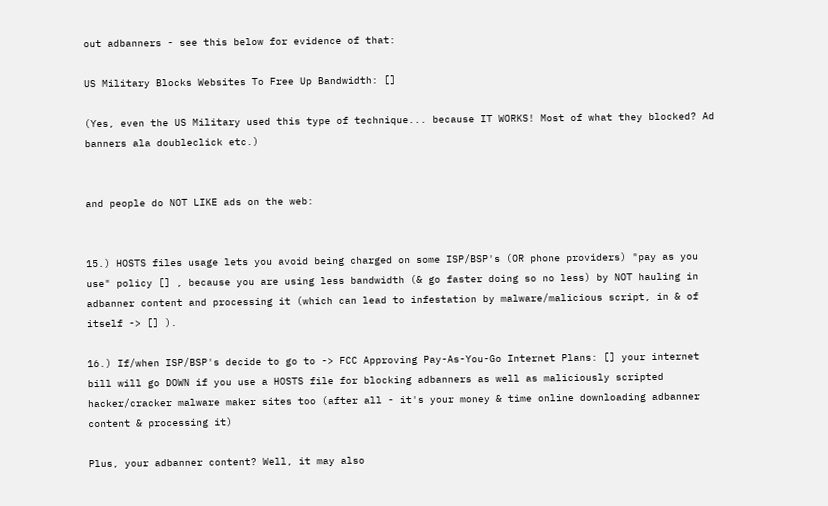out adbanners - see this below for evidence of that:

US Military Blocks Websites To Free Up Bandwidth: []

(Yes, even the US Military used this type of technique... because IT WORKS! Most of what they blocked? Ad banners ala doubleclick etc.)


and people do NOT LIKE ads on the web:


15.) HOSTS files usage lets you avoid being charged on some ISP/BSP's (OR phone providers) "pay as you use" policy [] , because you are using less bandwidth (& go faster doing so no less) by NOT hauling in adbanner content and processing it (which can lead to infestation by malware/malicious script, in & of itself -> [] ).

16.) If/when ISP/BSP's decide to go to -> FCC Approving Pay-As-You-Go Internet Plans: [] your internet bill will go DOWN if you use a HOSTS file for blocking adbanners as well as maliciously scripted hacker/cracker malware maker sites too (after all - it's your money & time online downloading adbanner content & processing it)

Plus, your adbanner content? Well, it may also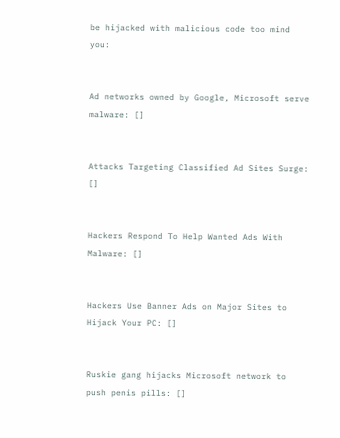be hijacked with malicious code too mind you:


Ad networks owned by Google, Microsoft serve malware: []


Attacks Targeting Classified Ad Sites Surge: []


Hackers Respond To Help Wanted Ads With Malware: []


Hackers Use Banner Ads on Major Sites to Hijack Your PC: []


Ruskie gang hijacks Microsoft network to push penis pills: []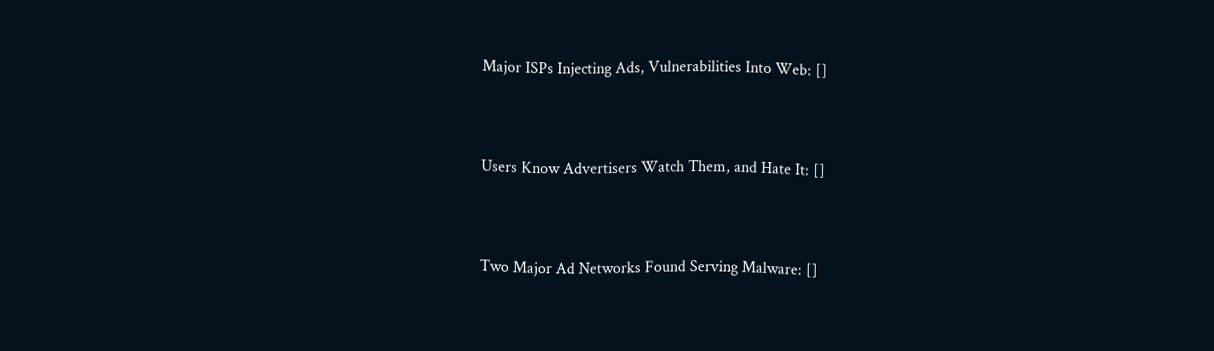Major ISPs Injecting Ads, Vulnerabilities Into Web: []


Users Know Advertisers Watch Them, and Hate It: []


Two Major Ad Networks Found Serving Malware: []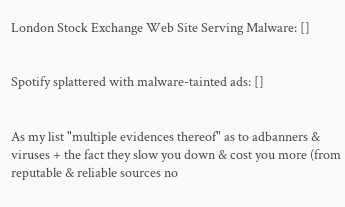London Stock Exchange Web Site Serving Malware: []


Spotify splattered with malware-tainted ads: []


As my list "multiple evidences thereof" as to adbanners & viruses + the fact they slow you down & cost you more (from reputable & reliable sources no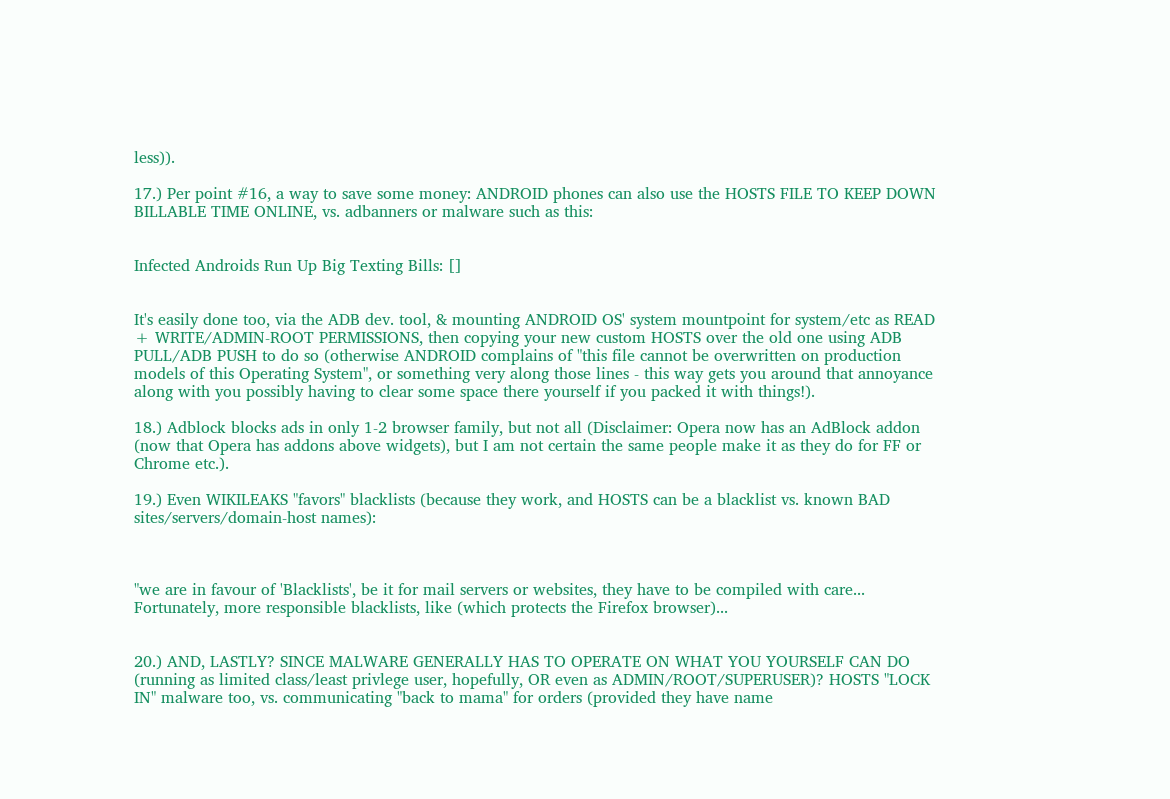less)).

17.) Per point #16, a way to save some money: ANDROID phones can also use the HOSTS FILE TO KEEP DOWN BILLABLE TIME ONLINE, vs. adbanners or malware such as this:


Infected Androids Run Up Big Texting Bills: []


It's easily done too, via the ADB dev. tool, & mounting ANDROID OS' system mountpoint for system/etc as READ + WRITE/ADMIN-ROOT PERMISSIONS, then copying your new custom HOSTS over the old one using ADB PULL/ADB PUSH to do so (otherwise ANDROID complains of "this file cannot be overwritten on production models of this Operating System", or something very along those lines - this way gets you around that annoyance along with you possibly having to clear some space there yourself if you packed it with things!).

18.) Adblock blocks ads in only 1-2 browser family, but not all (Disclaimer: Opera now has an AdBlock addon (now that Opera has addons above widgets), but I am not certain the same people make it as they do for FF or Chrome etc.).

19.) Even WIKILEAKS "favors" blacklists (because they work, and HOSTS can be a blacklist vs. known BAD sites/servers/domain-host names):



"we are in favour of 'Blacklists', be it for mail servers or websites, they have to be compiled with care... Fortunately, more responsible blacklists, like (which protects the Firefox browser)...


20.) AND, LASTLY? SINCE MALWARE GENERALLY HAS TO OPERATE ON WHAT YOU YOURSELF CAN DO (running as limited class/least privlege user, hopefully, OR even as ADMIN/ROOT/SUPERUSER)? HOSTS "LOCK IN" malware too, vs. communicating "back to mama" for orders (provided they have name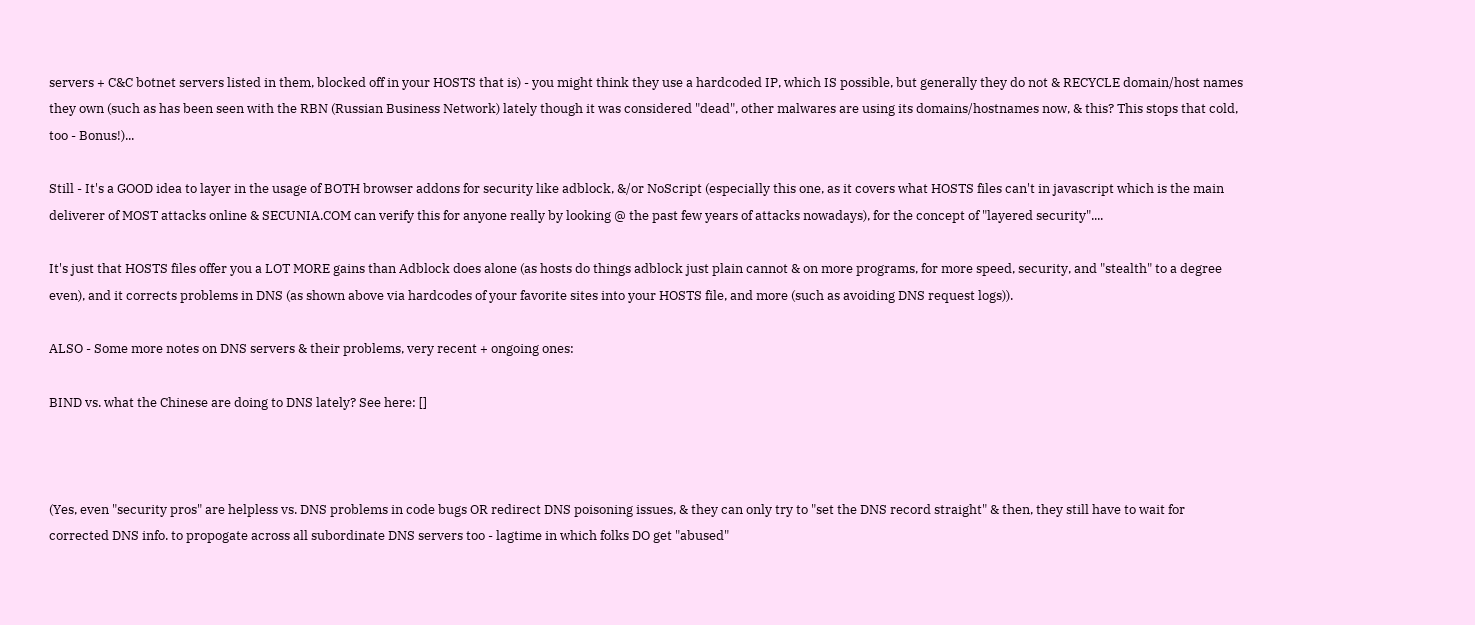servers + C&C botnet servers listed in them, blocked off in your HOSTS that is) - you might think they use a hardcoded IP, which IS possible, but generally they do not & RECYCLE domain/host names they own (such as has been seen with the RBN (Russian Business Network) lately though it was considered "dead", other malwares are using its domains/hostnames now, & this? This stops that cold, too - Bonus!)...

Still - It's a GOOD idea to layer in the usage of BOTH browser addons for security like adblock, &/or NoScript (especially this one, as it covers what HOSTS files can't in javascript which is the main deliverer of MOST attacks online & SECUNIA.COM can verify this for anyone really by looking @ the past few years of attacks nowadays), for the concept of "layered security"....

It's just that HOSTS files offer you a LOT MORE gains than Adblock does alone (as hosts do things adblock just plain cannot & on more programs, for more speed, security, and "stealth" to a degree even), and it corrects problems in DNS (as shown above via hardcodes of your favorite sites into your HOSTS file, and more (such as avoiding DNS request logs)).

ALSO - Some more notes on DNS servers & their problems, very recent + ongoing ones:

BIND vs. what the Chinese are doing to DNS lately? See here: []



(Yes, even "security pros" are helpless vs. DNS problems in code bugs OR redirect DNS poisoning issues, & they can only try to "set the DNS record straight" & then, they still have to wait for corrected DNS info. to propogate across all subordinate DNS servers too - lagtime in which folks DO get "abused"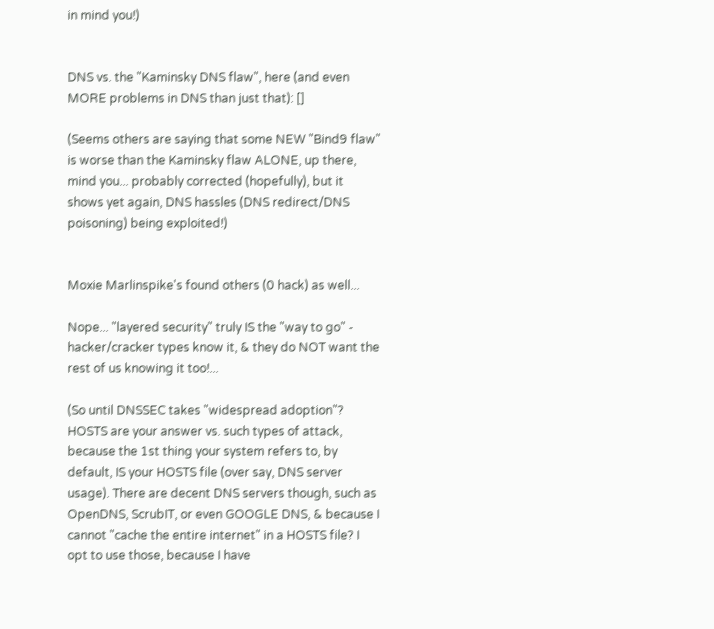in mind you!)


DNS vs. the "Kaminsky DNS flaw", here (and even MORE problems in DNS than just that): []

(Seems others are saying that some NEW "Bind9 flaw" is worse than the Kaminsky flaw ALONE, up there, mind you... probably corrected (hopefully), but it shows yet again, DNS hassles (DNS redirect/DNS poisoning) being exploited!)


Moxie Marlinspike's found others (0 hack) as well...

Nope... "layered security" truly IS the "way to go" - hacker/cracker types know it, & they do NOT want the rest of us knowing it too!...

(So until DNSSEC takes "widespread adoption"? HOSTS are your answer vs. such types of attack, because the 1st thing your system refers to, by default, IS your HOSTS file (over say, DNS server usage). There are decent DNS servers though, such as OpenDNS, ScrubIT, or even GOOGLE DNS, & because I cannot "cache the entire internet" in a HOSTS file? I opt to use those, because I have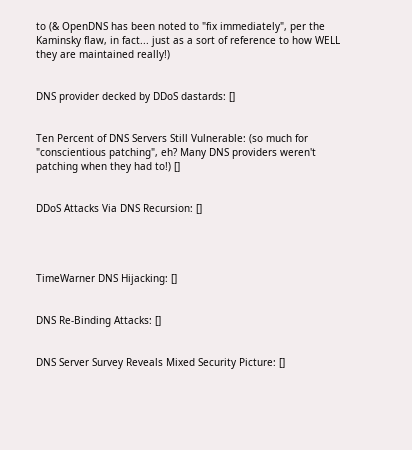to (& OpenDNS has been noted to "fix immediately", per the Kaminsky flaw, in fact... just as a sort of reference to how WELL they are maintained really!)


DNS provider decked by DDoS dastards: []


Ten Percent of DNS Servers Still Vulnerable: (so much for "conscientious patching", eh? Many DNS providers weren't patching when they had to!) []


DDoS Attacks Via DNS Recursion: []




TimeWarner DNS Hijacking: []


DNS Re-Binding Attacks: []


DNS Server Survey Reveals Mixed Security Picture: []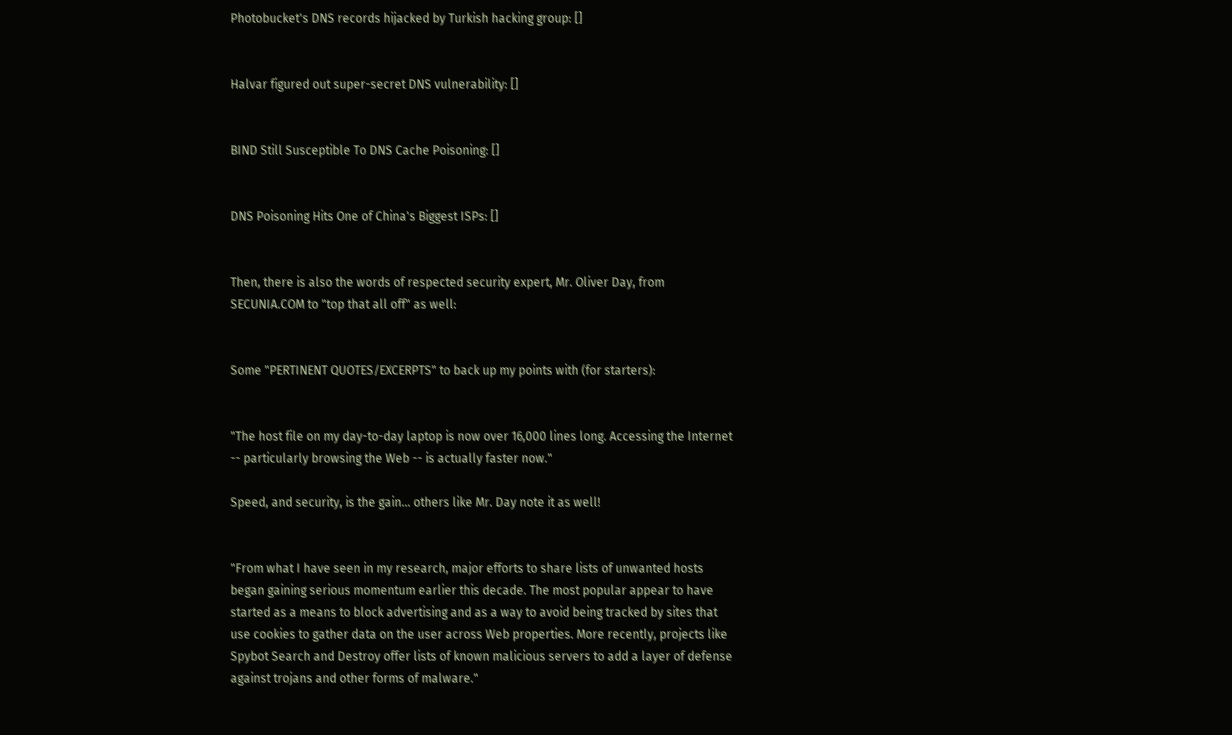Photobucket's DNS records hijacked by Turkish hacking group: []


Halvar figured out super-secret DNS vulnerability: []


BIND Still Susceptible To DNS Cache Poisoning: []


DNS Poisoning Hits One of China's Biggest ISPs: []


Then, there is also the words of respected security expert, Mr. Oliver Day, from SECUNIA.COM to "top that all off" as well:


Some "PERTINENT QUOTES/EXCERPTS" to back up my points with (for starters):


"The host file on my day-to-day laptop is now over 16,000 lines long. Accessing the Internet -- particularly browsing the Web -- is actually faster now."

Speed, and security, is the gain... others like Mr. Day note it as well!


"From what I have seen in my research, major efforts to share lists of unwanted hosts began gaining serious momentum earlier this decade. The most popular appear to have started as a means to block advertising and as a way to avoid being tracked by sites that use cookies to gather data on the user across Web properties. More recently, projects like Spybot Search and Destroy offer lists of known malicious servers to add a layer of defense against trojans and other forms of malware."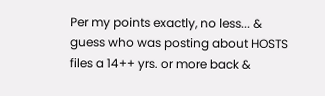Per my points exactly, no less... & guess who was posting about HOSTS files a 14++ yrs. or more back &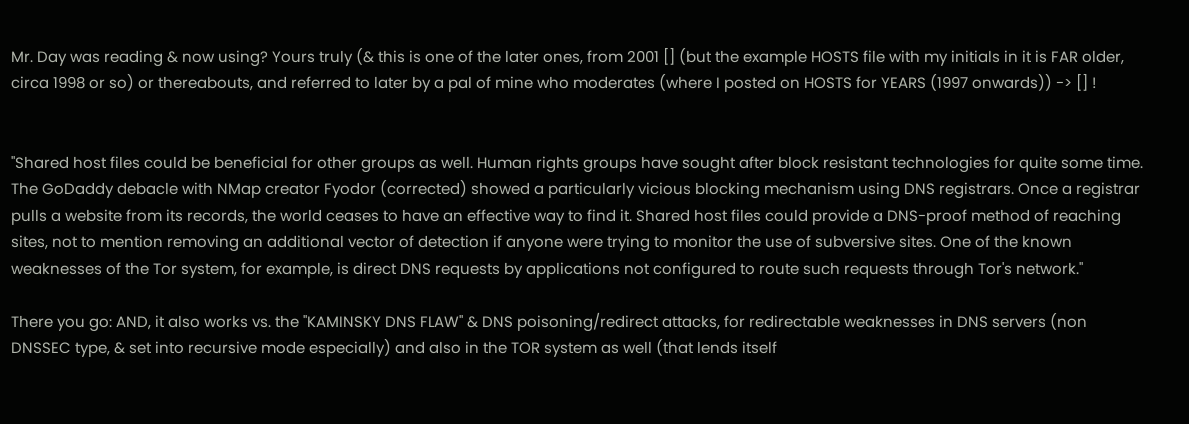Mr. Day was reading & now using? Yours truly (& this is one of the later ones, from 2001 [] (but the example HOSTS file with my initials in it is FAR older, circa 1998 or so) or thereabouts, and referred to later by a pal of mine who moderates (where I posted on HOSTS for YEARS (1997 onwards)) -> [] !


"Shared host files could be beneficial for other groups as well. Human rights groups have sought after block resistant technologies for quite some time. The GoDaddy debacle with NMap creator Fyodor (corrected) showed a particularly vicious blocking mechanism using DNS registrars. Once a registrar pulls a website from its records, the world ceases to have an effective way to find it. Shared host files could provide a DNS-proof method of reaching sites, not to mention removing an additional vector of detection if anyone were trying to monitor the use of subversive sites. One of the known weaknesses of the Tor system, for example, is direct DNS requests by applications not configured to route such requests through Tor's network."

There you go: AND, it also works vs. the "KAMINSKY DNS FLAW" & DNS poisoning/redirect attacks, for redirectable weaknesses in DNS servers (non DNSSEC type, & set into recursive mode especially) and also in the TOR system as well (that lends itself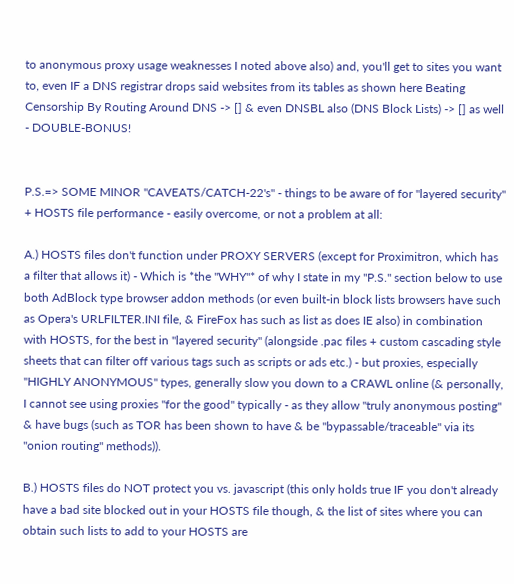to anonymous proxy usage weaknesses I noted above also) and, you'll get to sites you want to, even IF a DNS registrar drops said websites from its tables as shown here Beating Censorship By Routing Around DNS -> [] & even DNSBL also (DNS Block Lists) -> [] as well - DOUBLE-BONUS!


P.S.=> SOME MINOR "CAVEATS/CATCH-22's" - things to be aware of for "layered security" + HOSTS file performance - easily overcome, or not a problem at all:

A.) HOSTS files don't function under PROXY SERVERS (except for Proximitron, which has a filter that allows it) - Which is *the "WHY"* of why I state in my "P.S." section below to use both AdBlock type browser addon methods (or even built-in block lists browsers have such as Opera's URLFILTER.INI file, & FireFox has such as list as does IE also) in combination with HOSTS, for the best in "layered security" (alongside .pac files + custom cascading style sheets that can filter off various tags such as scripts or ads etc.) - but proxies, especially "HIGHLY ANONYMOUS" types, generally slow you down to a CRAWL online (& personally, I cannot see using proxies "for the good" typically - as they allow "truly anonymous posting" & have bugs (such as TOR has been shown to have & be "bypassable/traceable" via its "onion routing" methods)).

B.) HOSTS files do NOT protect you vs. javascript (this only holds true IF you don't already have a bad site blocked out in your HOSTS file though, & the list of sites where you can obtain such lists to add to your HOSTS are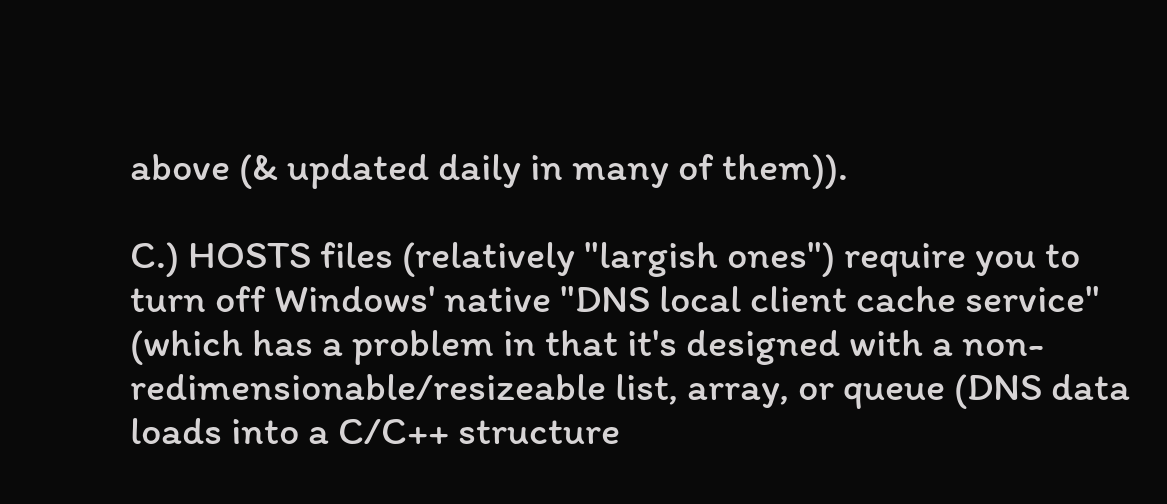above (& updated daily in many of them)).

C.) HOSTS files (relatively "largish ones") require you to turn off Windows' native "DNS local client cache service" (which has a problem in that it's designed with a non-redimensionable/resizeable list, array, or queue (DNS data loads into a C/C++ structure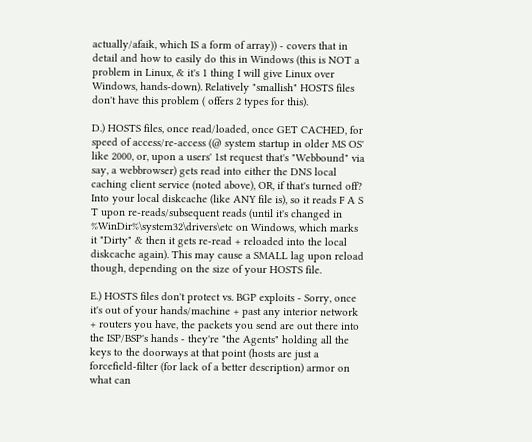actually/afaik, which IS a form of array)) - covers that in detail and how to easily do this in Windows (this is NOT a problem in Linux, & it's 1 thing I will give Linux over Windows, hands-down). Relatively "smallish" HOSTS files don't have this problem ( offers 2 types for this).

D.) HOSTS files, once read/loaded, once GET CACHED, for speed of access/re-access (@ system startup in older MS OS' like 2000, or, upon a users' 1st request that's "Webbound" via say, a webbrowser) gets read into either the DNS local caching client service (noted above), OR, if that's turned off? Into your local diskcache (like ANY file is), so it reads F A S T upon re-reads/subsequent reads (until it's changed in %WinDir%\system32\drivers\etc on Windows, which marks it "Dirty" & then it gets re-read + reloaded into the local diskcache again). This may cause a SMALL lag upon reload though, depending on the size of your HOSTS file.

E.) HOSTS files don't protect vs. BGP exploits - Sorry, once it's out of your hands/machine + past any interior network + routers you have, the packets you send are out there into the ISP/BSP's hands - they're "the Agents" holding all the keys to the doorways at that point (hosts are just a forcefield-filter (for lack of a better description) armor on what can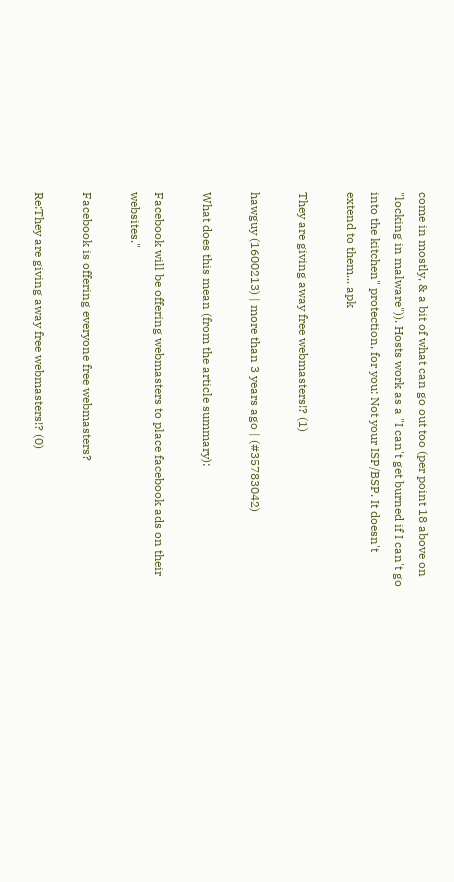come in mostly, & a bit of what can go out too (per point 18 above on "locking in malware")). Hosts work as a "I can't get burned if I can't go into the kitchen" protection, for you: Not your ISP/BSP. It doesn't extend to them... apk

They are giving away free webmasters!? (1)

hawguy (1600213) | more than 3 years ago | (#35783042)

What does this mean (from the article summary):

Facebook will be offering webmasters to place facebook ads on their websites."

Facebook is offering everyone free webmasters?

Re:They are giving away free webmasters!? (0)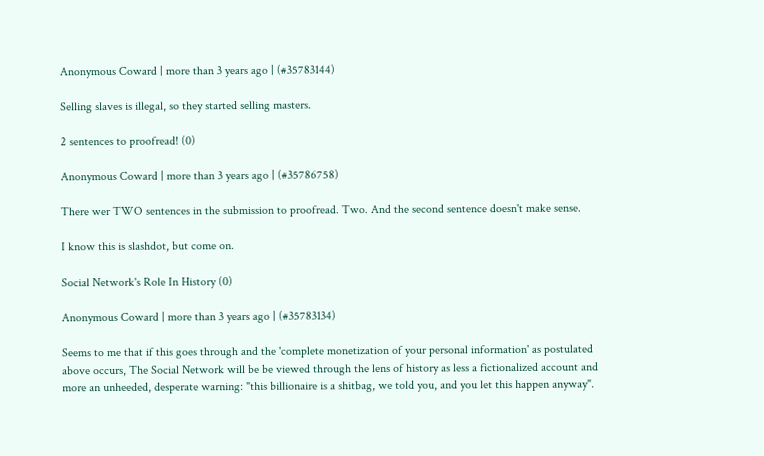Anonymous Coward | more than 3 years ago | (#35783144)

Selling slaves is illegal, so they started selling masters.

2 sentences to proofread! (0)

Anonymous Coward | more than 3 years ago | (#35786758)

There wer TWO sentences in the submission to proofread. Two. And the second sentence doesn't make sense.

I know this is slashdot, but come on.

Social Network's Role In History (0)

Anonymous Coward | more than 3 years ago | (#35783134)

Seems to me that if this goes through and the 'complete monetization of your personal information' as postulated above occurs, The Social Network will be be viewed through the lens of history as less a fictionalized account and more an unheeded, desperate warning: "this billionaire is a shitbag, we told you, and you let this happen anyway".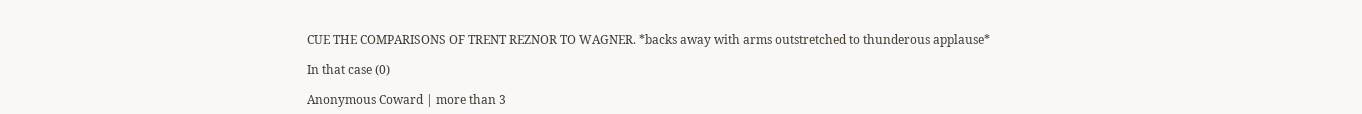CUE THE COMPARISONS OF TRENT REZNOR TO WAGNER. *backs away with arms outstretched to thunderous applause*

In that case (0)

Anonymous Coward | more than 3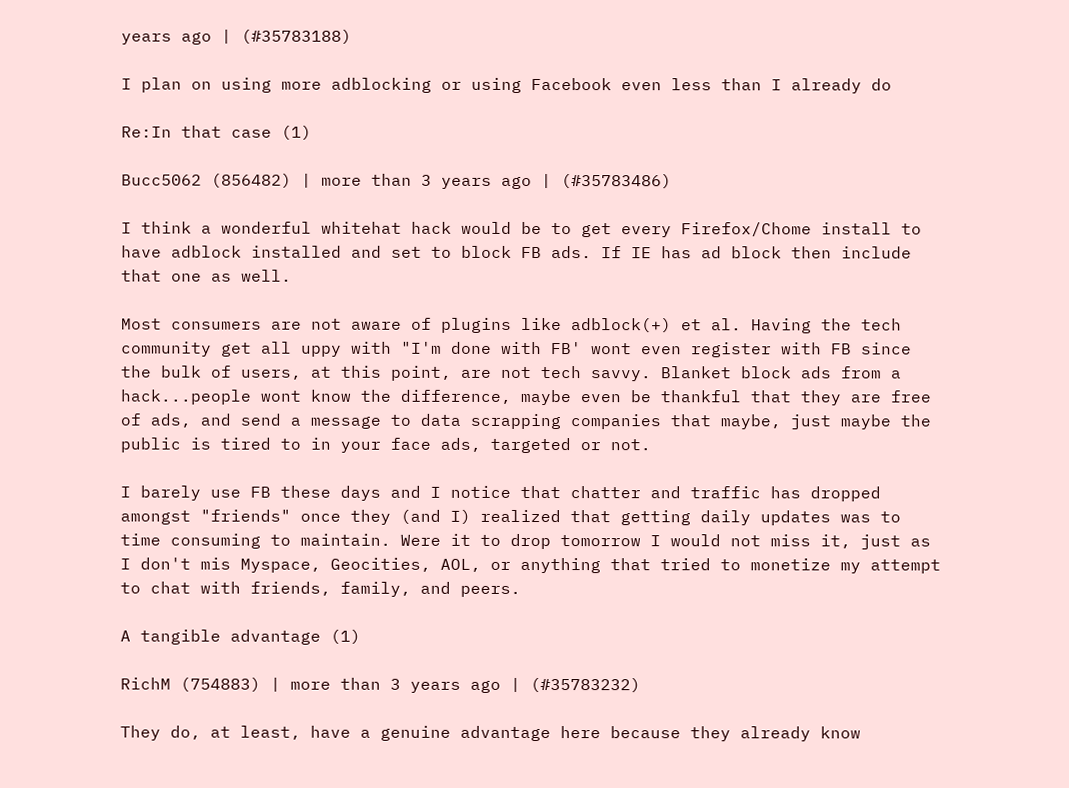years ago | (#35783188)

I plan on using more adblocking or using Facebook even less than I already do

Re:In that case (1)

Bucc5062 (856482) | more than 3 years ago | (#35783486)

I think a wonderful whitehat hack would be to get every Firefox/Chome install to have adblock installed and set to block FB ads. If IE has ad block then include that one as well.

Most consumers are not aware of plugins like adblock(+) et al. Having the tech community get all uppy with "I'm done with FB' wont even register with FB since the bulk of users, at this point, are not tech savvy. Blanket block ads from a hack...people wont know the difference, maybe even be thankful that they are free of ads, and send a message to data scrapping companies that maybe, just maybe the public is tired to in your face ads, targeted or not.

I barely use FB these days and I notice that chatter and traffic has dropped amongst "friends" once they (and I) realized that getting daily updates was to time consuming to maintain. Were it to drop tomorrow I would not miss it, just as I don't mis Myspace, Geocities, AOL, or anything that tried to monetize my attempt to chat with friends, family, and peers.

A tangible advantage (1)

RichM (754883) | more than 3 years ago | (#35783232)

They do, at least, have a genuine advantage here because they already know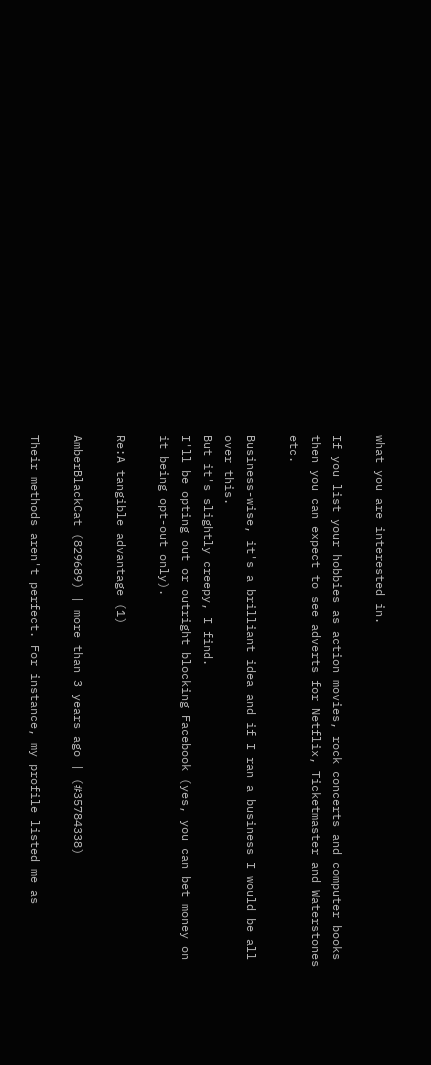what you are interested in.

If you list your hobbies as action movies, rock concerts and computer books then you can expect to see adverts for Netflix, Ticketmaster and Waterstones etc.

Business-wise, it's a brilliant idea and if I ran a business I would be all over this.
But it's slightly creepy, I find.
I'll be opting out or outright blocking Facebook (yes, you can bet money on it being opt-out only).

Re:A tangible advantage (1)

AmberBlackCat (829689) | more than 3 years ago | (#35784338)

Their methods aren't perfect. For instance, my profile listed me as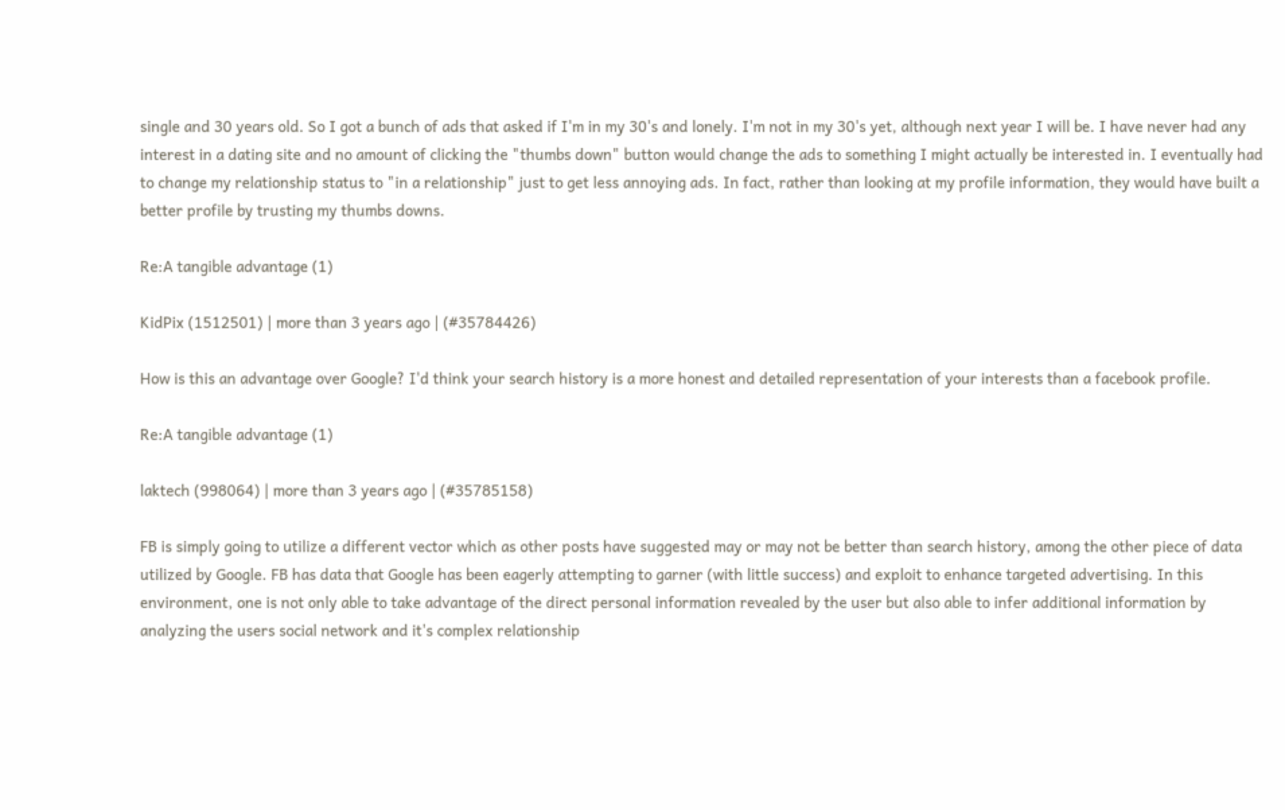single and 30 years old. So I got a bunch of ads that asked if I'm in my 30's and lonely. I'm not in my 30's yet, although next year I will be. I have never had any interest in a dating site and no amount of clicking the "thumbs down" button would change the ads to something I might actually be interested in. I eventually had to change my relationship status to "in a relationship" just to get less annoying ads. In fact, rather than looking at my profile information, they would have built a better profile by trusting my thumbs downs.

Re:A tangible advantage (1)

KidPix (1512501) | more than 3 years ago | (#35784426)

How is this an advantage over Google? I'd think your search history is a more honest and detailed representation of your interests than a facebook profile.

Re:A tangible advantage (1)

laktech (998064) | more than 3 years ago | (#35785158)

FB is simply going to utilize a different vector which as other posts have suggested may or may not be better than search history, among the other piece of data utilized by Google. FB has data that Google has been eagerly attempting to garner (with little success) and exploit to enhance targeted advertising. In this environment, one is not only able to take advantage of the direct personal information revealed by the user but also able to infer additional information by analyzing the users social network and it's complex relationship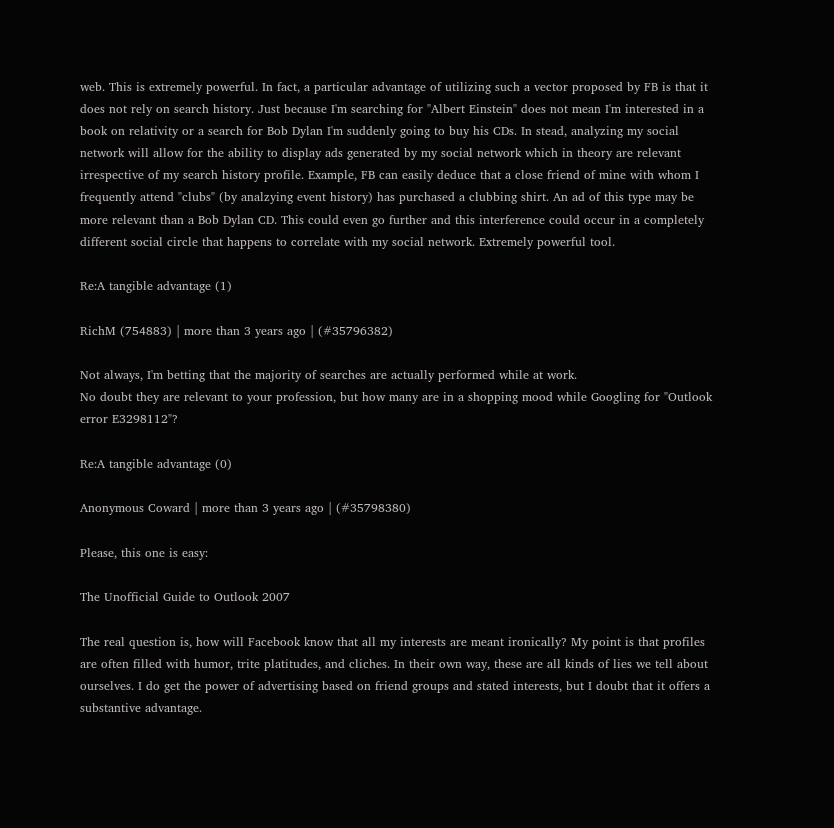web. This is extremely powerful. In fact, a particular advantage of utilizing such a vector proposed by FB is that it does not rely on search history. Just because I'm searching for "Albert Einstein" does not mean I'm interested in a book on relativity or a search for Bob Dylan I'm suddenly going to buy his CDs. In stead, analyzing my social network will allow for the ability to display ads generated by my social network which in theory are relevant irrespective of my search history profile. Example, FB can easily deduce that a close friend of mine with whom I frequently attend "clubs" (by analzying event history) has purchased a clubbing shirt. An ad of this type may be more relevant than a Bob Dylan CD. This could even go further and this interference could occur in a completely different social circle that happens to correlate with my social network. Extremely powerful tool.

Re:A tangible advantage (1)

RichM (754883) | more than 3 years ago | (#35796382)

Not always, I'm betting that the majority of searches are actually performed while at work.
No doubt they are relevant to your profession, but how many are in a shopping mood while Googling for "Outlook error E3298112"?

Re:A tangible advantage (0)

Anonymous Coward | more than 3 years ago | (#35798380)

Please, this one is easy:

The Unofficial Guide to Outlook 2007

The real question is, how will Facebook know that all my interests are meant ironically? My point is that profiles are often filled with humor, trite platitudes, and cliches. In their own way, these are all kinds of lies we tell about ourselves. I do get the power of advertising based on friend groups and stated interests, but I doubt that it offers a substantive advantage.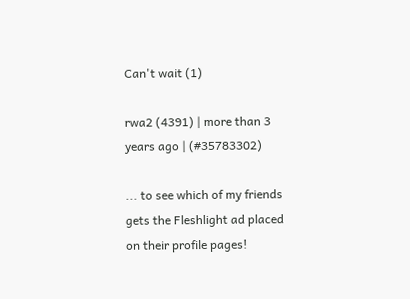Can't wait (1)

rwa2 (4391) | more than 3 years ago | (#35783302)

... to see which of my friends gets the Fleshlight ad placed on their profile pages!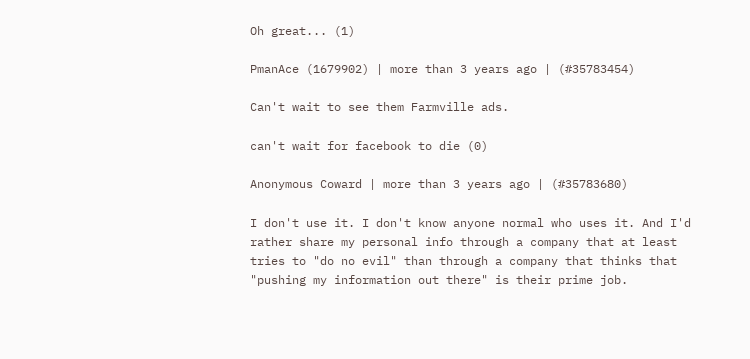Oh great... (1)

PmanAce (1679902) | more than 3 years ago | (#35783454)

Can't wait to see them Farmville ads.

can't wait for facebook to die (0)

Anonymous Coward | more than 3 years ago | (#35783680)

I don't use it. I don't know anyone normal who uses it. And I'd rather share my personal info through a company that at least tries to "do no evil" than through a company that thinks that "pushing my information out there" is their prime job.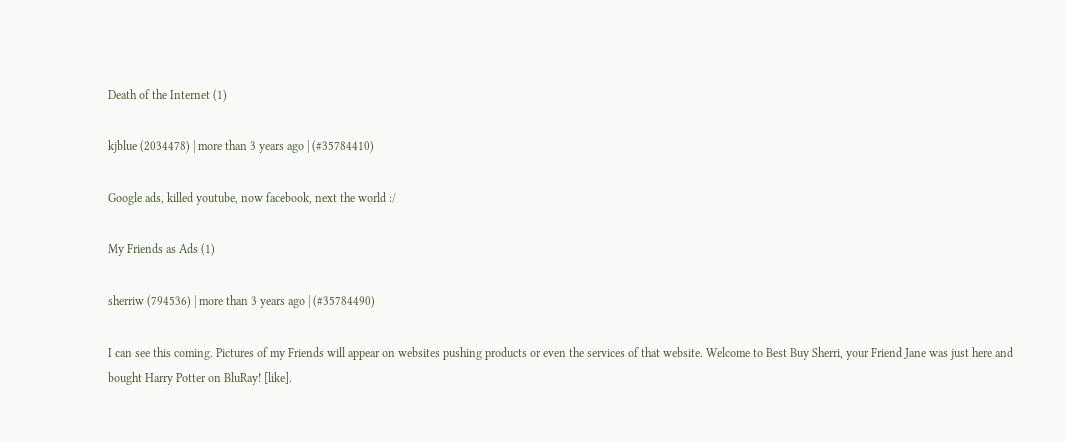Death of the Internet (1)

kjblue (2034478) | more than 3 years ago | (#35784410)

Google ads, killed youtube, now facebook, next the world :/

My Friends as Ads (1)

sherriw (794536) | more than 3 years ago | (#35784490)

I can see this coming. Pictures of my Friends will appear on websites pushing products or even the services of that website. Welcome to Best Buy Sherri, your Friend Jane was just here and bought Harry Potter on BluRay! [like].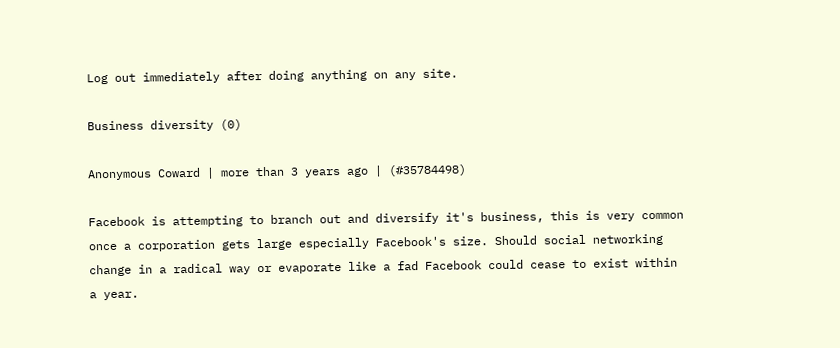Log out immediately after doing anything on any site.

Business diversity (0)

Anonymous Coward | more than 3 years ago | (#35784498)

Facebook is attempting to branch out and diversify it's business, this is very common once a corporation gets large especially Facebook's size. Should social networking change in a radical way or evaporate like a fad Facebook could cease to exist within a year.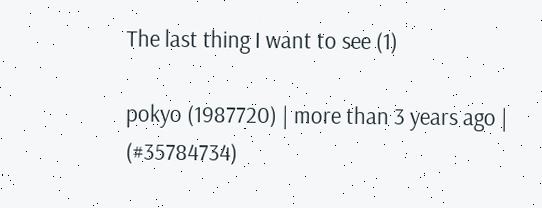The last thing I want to see (1)

pokyo (1987720) | more than 3 years ago | (#35784734)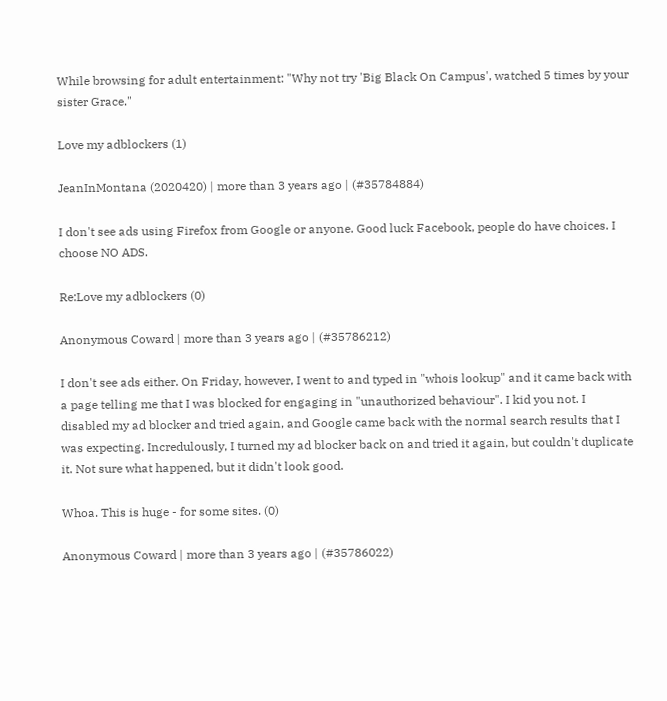While browsing for adult entertainment: "Why not try 'Big Black On Campus', watched 5 times by your sister Grace."

Love my adblockers (1)

JeanInMontana (2020420) | more than 3 years ago | (#35784884)

I don't see ads using Firefox from Google or anyone. Good luck Facebook, people do have choices. I choose NO ADS.

Re:Love my adblockers (0)

Anonymous Coward | more than 3 years ago | (#35786212)

I don't see ads either. On Friday, however, I went to and typed in "whois lookup" and it came back with a page telling me that I was blocked for engaging in "unauthorized behaviour". I kid you not. I disabled my ad blocker and tried again, and Google came back with the normal search results that I was expecting. Incredulously, I turned my ad blocker back on and tried it again, but couldn't duplicate it. Not sure what happened, but it didn't look good.

Whoa. This is huge - for some sites. (0)

Anonymous Coward | more than 3 years ago | (#35786022)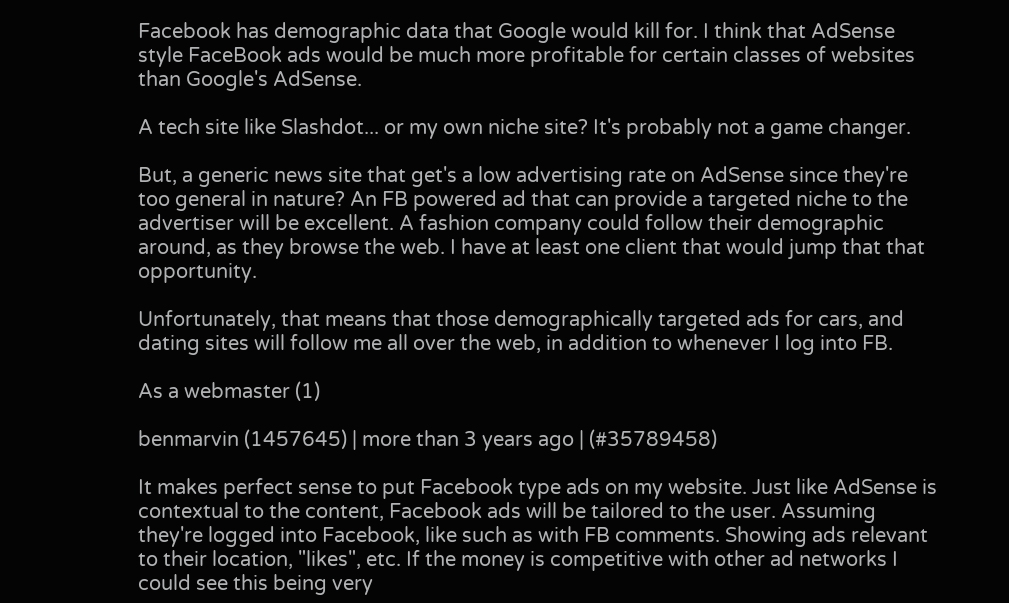Facebook has demographic data that Google would kill for. I think that AdSense style FaceBook ads would be much more profitable for certain classes of websites than Google's AdSense.

A tech site like Slashdot... or my own niche site? It's probably not a game changer.

But, a generic news site that get's a low advertising rate on AdSense since they're too general in nature? An FB powered ad that can provide a targeted niche to the advertiser will be excellent. A fashion company could follow their demographic around, as they browse the web. I have at least one client that would jump that that opportunity.

Unfortunately, that means that those demographically targeted ads for cars, and dating sites will follow me all over the web, in addition to whenever I log into FB.

As a webmaster (1)

benmarvin (1457645) | more than 3 years ago | (#35789458)

It makes perfect sense to put Facebook type ads on my website. Just like AdSense is contextual to the content, Facebook ads will be tailored to the user. Assuming they're logged into Facebook, like such as with FB comments. Showing ads relevant to their location, "likes", etc. If the money is competitive with other ad networks I could see this being very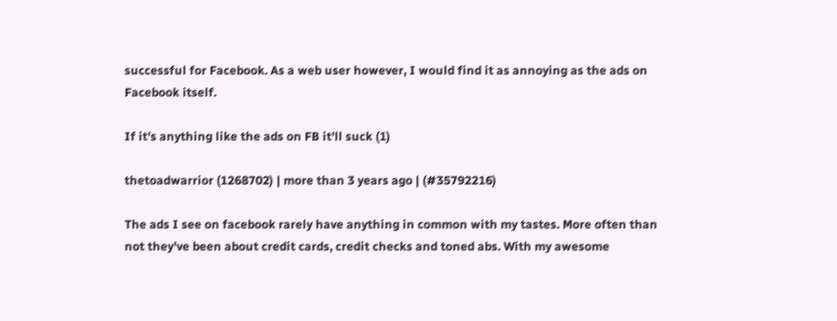successful for Facebook. As a web user however, I would find it as annoying as the ads on Facebook itself.

If it's anything like the ads on FB it'll suck (1)

thetoadwarrior (1268702) | more than 3 years ago | (#35792216)

The ads I see on facebook rarely have anything in common with my tastes. More often than not they've been about credit cards, credit checks and toned abs. With my awesome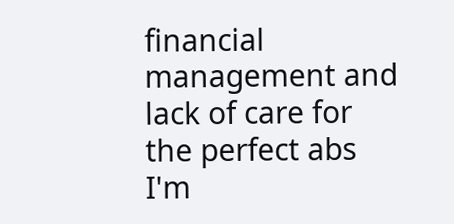financial management and lack of care for the perfect abs I'm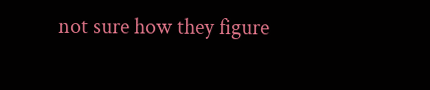not sure how they figure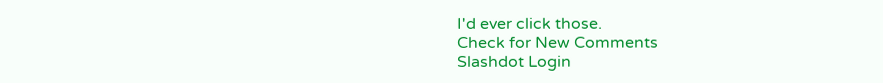I'd ever click those.
Check for New Comments
Slashdot Login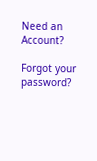Need an Account?

Forgot your password?